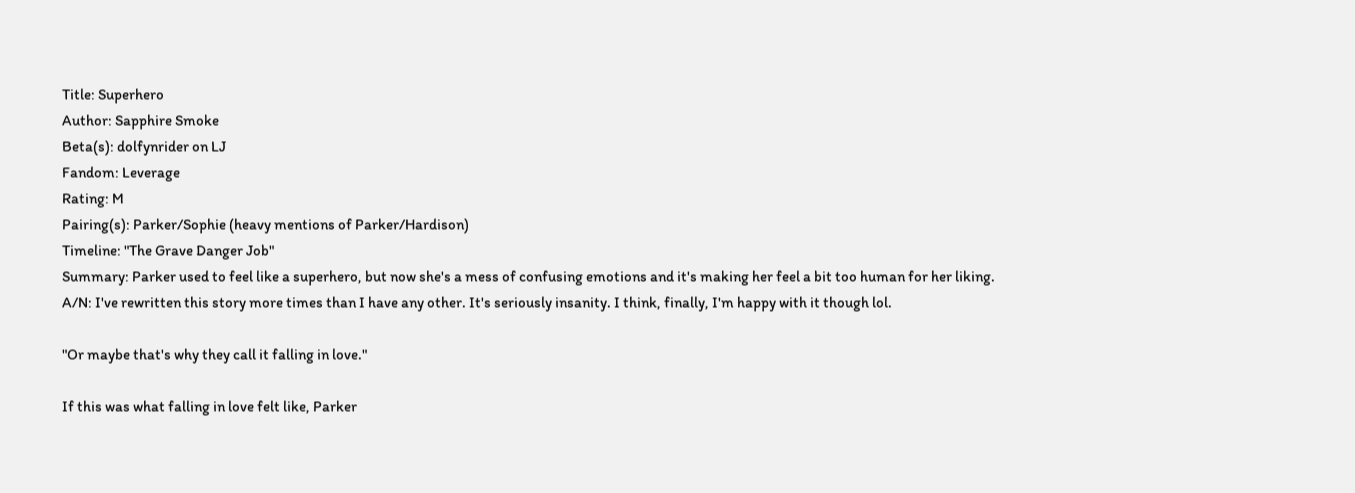Title: Superhero
Author: Sapphire Smoke
Beta(s): dolfynrider on LJ
Fandom: Leverage
Rating: M
Pairing(s): Parker/Sophie (heavy mentions of Parker/Hardison)
Timeline: "The Grave Danger Job"
Summary: Parker used to feel like a superhero, but now she's a mess of confusing emotions and it's making her feel a bit too human for her liking.
A/N: I've rewritten this story more times than I have any other. It's seriously insanity. I think, finally, I'm happy with it though lol.

"Or maybe that's why they call it falling in love."

If this was what falling in love felt like, Parker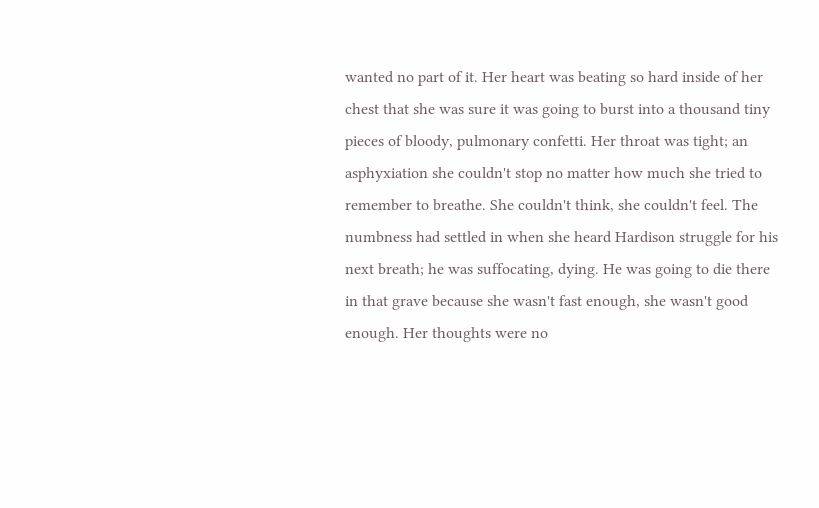wanted no part of it. Her heart was beating so hard inside of her chest that she was sure it was going to burst into a thousand tiny pieces of bloody, pulmonary confetti. Her throat was tight; an asphyxiation she couldn't stop no matter how much she tried to remember to breathe. She couldn't think, she couldn't feel. The numbness had settled in when she heard Hardison struggle for his next breath; he was suffocating, dying. He was going to die there in that grave because she wasn't fast enough, she wasn't good enough. Her thoughts were no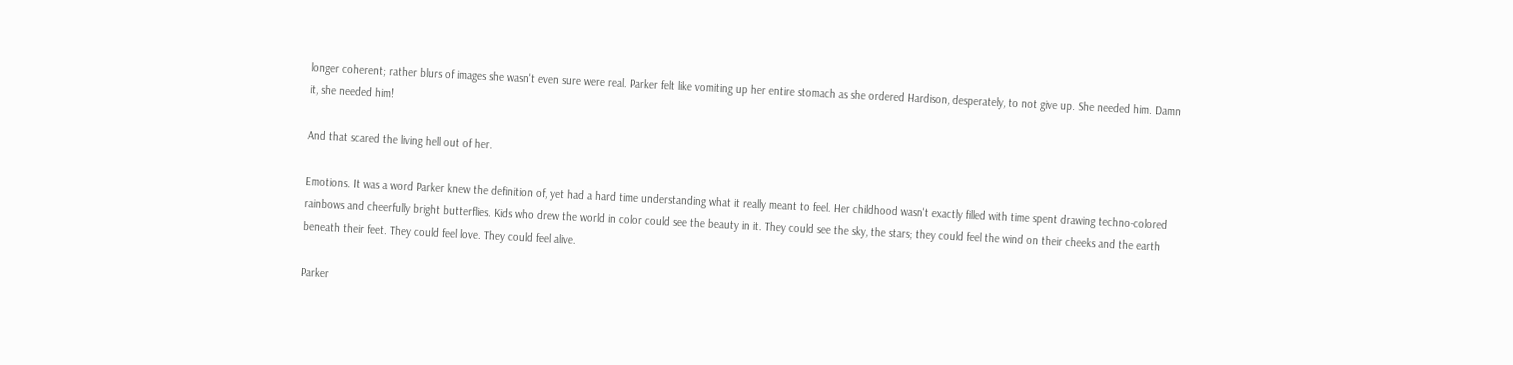longer coherent; rather blurs of images she wasn't even sure were real. Parker felt like vomiting up her entire stomach as she ordered Hardison, desperately, to not give up. She needed him. Damn it, she needed him!

And that scared the living hell out of her.

Emotions. It was a word Parker knew the definition of, yet had a hard time understanding what it really meant to feel. Her childhood wasn't exactly filled with time spent drawing techno-colored rainbows and cheerfully bright butterflies. Kids who drew the world in color could see the beauty in it. They could see the sky, the stars; they could feel the wind on their cheeks and the earth beneath their feet. They could feel love. They could feel alive.

Parker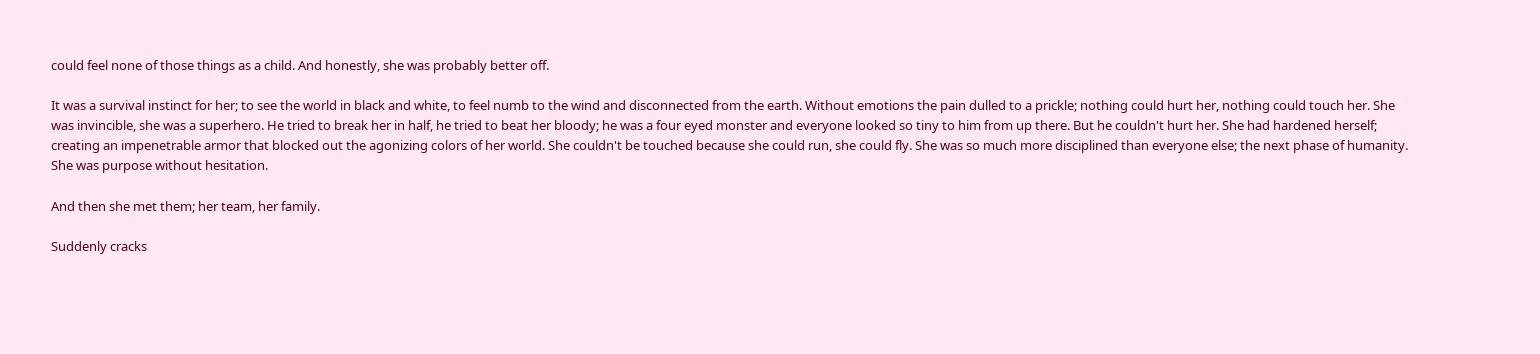could feel none of those things as a child. And honestly, she was probably better off.

It was a survival instinct for her; to see the world in black and white, to feel numb to the wind and disconnected from the earth. Without emotions the pain dulled to a prickle; nothing could hurt her, nothing could touch her. She was invincible, she was a superhero. He tried to break her in half, he tried to beat her bloody; he was a four eyed monster and everyone looked so tiny to him from up there. But he couldn't hurt her. She had hardened herself; creating an impenetrable armor that blocked out the agonizing colors of her world. She couldn't be touched because she could run, she could fly. She was so much more disciplined than everyone else; the next phase of humanity. She was purpose without hesitation.

And then she met them; her team, her family.

Suddenly cracks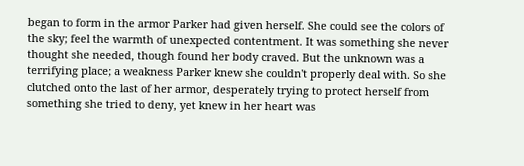began to form in the armor Parker had given herself. She could see the colors of the sky; feel the warmth of unexpected contentment. It was something she never thought she needed, though found her body craved. But the unknown was a terrifying place; a weakness Parker knew she couldn't properly deal with. So she clutched onto the last of her armor, desperately trying to protect herself from something she tried to deny, yet knew in her heart was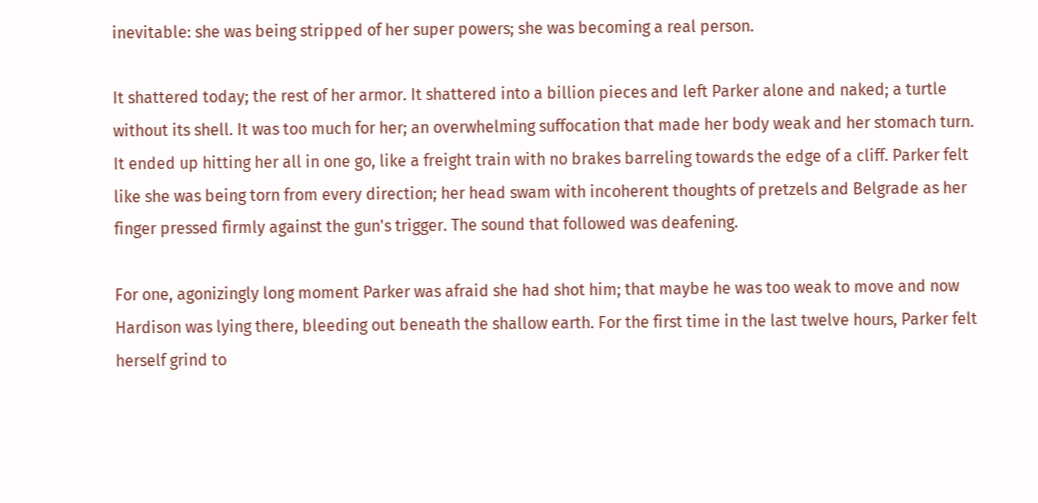inevitable: she was being stripped of her super powers; she was becoming a real person.

It shattered today; the rest of her armor. It shattered into a billion pieces and left Parker alone and naked; a turtle without its shell. It was too much for her; an overwhelming suffocation that made her body weak and her stomach turn. It ended up hitting her all in one go, like a freight train with no brakes barreling towards the edge of a cliff. Parker felt like she was being torn from every direction; her head swam with incoherent thoughts of pretzels and Belgrade as her finger pressed firmly against the gun's trigger. The sound that followed was deafening.

For one, agonizingly long moment Parker was afraid she had shot him; that maybe he was too weak to move and now Hardison was lying there, bleeding out beneath the shallow earth. For the first time in the last twelve hours, Parker felt herself grind to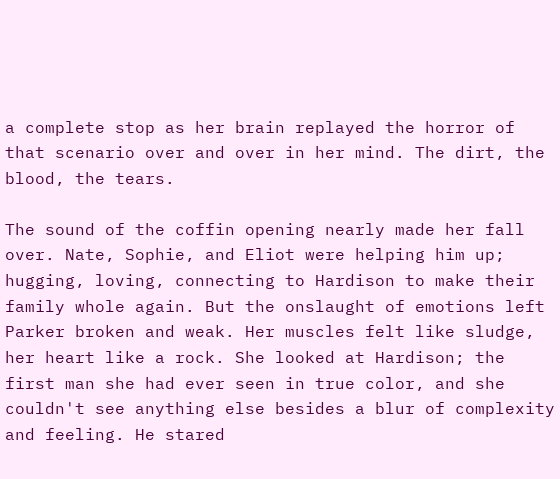a complete stop as her brain replayed the horror of that scenario over and over in her mind. The dirt, the blood, the tears.

The sound of the coffin opening nearly made her fall over. Nate, Sophie, and Eliot were helping him up; hugging, loving, connecting to Hardison to make their family whole again. But the onslaught of emotions left Parker broken and weak. Her muscles felt like sludge, her heart like a rock. She looked at Hardison; the first man she had ever seen in true color, and she couldn't see anything else besides a blur of complexity and feeling. He stared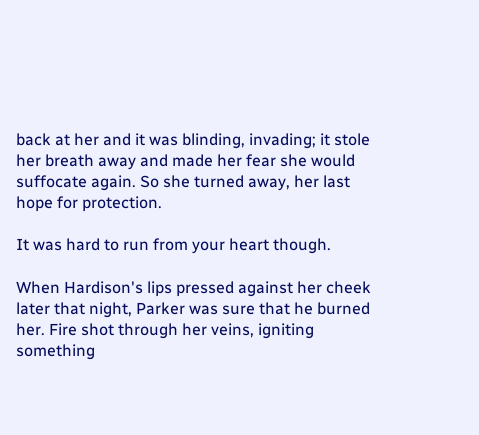back at her and it was blinding, invading; it stole her breath away and made her fear she would suffocate again. So she turned away, her last hope for protection.

It was hard to run from your heart though.

When Hardison's lips pressed against her cheek later that night, Parker was sure that he burned her. Fire shot through her veins, igniting something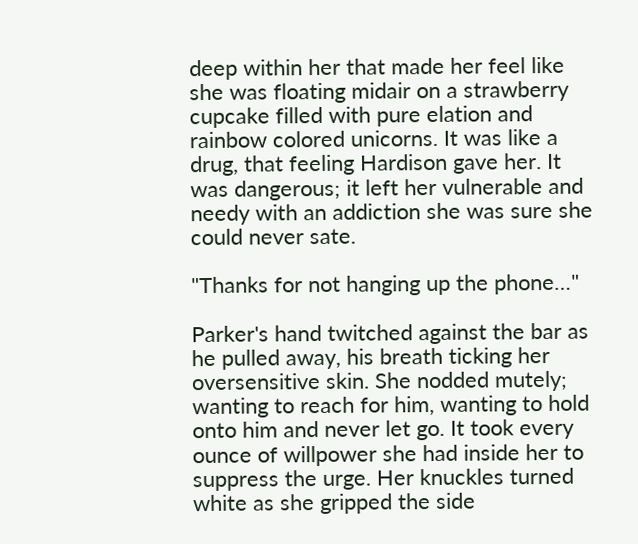deep within her that made her feel like she was floating midair on a strawberry cupcake filled with pure elation and rainbow colored unicorns. It was like a drug, that feeling Hardison gave her. It was dangerous; it left her vulnerable and needy with an addiction she was sure she could never sate.

"Thanks for not hanging up the phone…"

Parker's hand twitched against the bar as he pulled away, his breath ticking her oversensitive skin. She nodded mutely; wanting to reach for him, wanting to hold onto him and never let go. It took every ounce of willpower she had inside her to suppress the urge. Her knuckles turned white as she gripped the side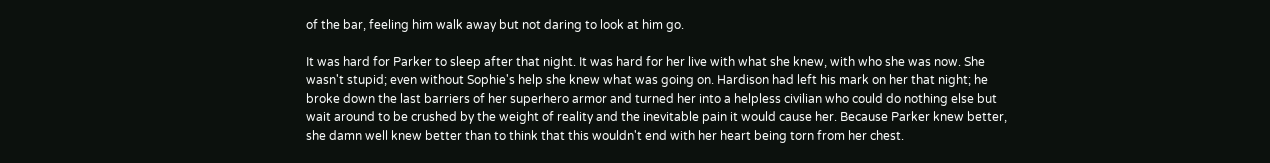of the bar, feeling him walk away but not daring to look at him go.

It was hard for Parker to sleep after that night. It was hard for her live with what she knew, with who she was now. She wasn't stupid; even without Sophie's help she knew what was going on. Hardison had left his mark on her that night; he broke down the last barriers of her superhero armor and turned her into a helpless civilian who could do nothing else but wait around to be crushed by the weight of reality and the inevitable pain it would cause her. Because Parker knew better, she damn well knew better than to think that this wouldn't end with her heart being torn from her chest.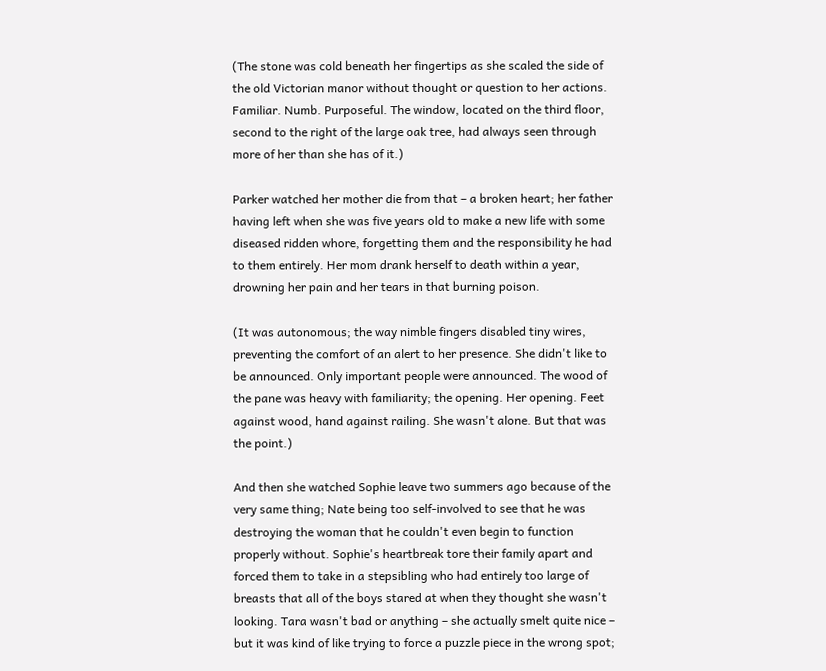(The stone was cold beneath her fingertips as she scaled the side of the old Victorian manor without thought or question to her actions. Familiar. Numb. Purposeful. The window, located on the third floor, second to the right of the large oak tree, had always seen through more of her than she has of it.)

Parker watched her mother die from that – a broken heart; her father having left when she was five years old to make a new life with some diseased ridden whore, forgetting them and the responsibility he had to them entirely. Her mom drank herself to death within a year, drowning her pain and her tears in that burning poison.

(It was autonomous; the way nimble fingers disabled tiny wires, preventing the comfort of an alert to her presence. She didn't like to be announced. Only important people were announced. The wood of the pane was heavy with familiarity; the opening. Her opening. Feet against wood, hand against railing. She wasn't alone. But that was the point.)

And then she watched Sophie leave two summers ago because of the very same thing; Nate being too self-involved to see that he was destroying the woman that he couldn't even begin to function properly without. Sophie's heartbreak tore their family apart and forced them to take in a stepsibling who had entirely too large of breasts that all of the boys stared at when they thought she wasn't looking. Tara wasn't bad or anything – she actually smelt quite nice – but it was kind of like trying to force a puzzle piece in the wrong spot;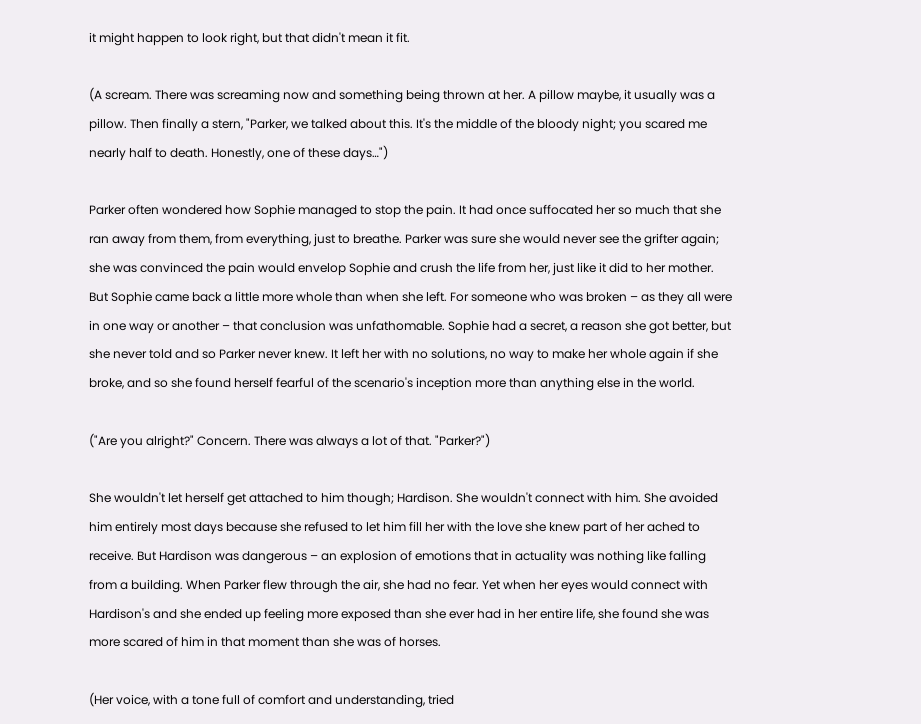it might happen to look right, but that didn't mean it fit.

(A scream. There was screaming now and something being thrown at her. A pillow maybe, it usually was a pillow. Then finally a stern, "Parker, we talked about this. It's the middle of the bloody night; you scared me nearly half to death. Honestly, one of these days…")

Parker often wondered how Sophie managed to stop the pain. It had once suffocated her so much that she ran away from them, from everything, just to breathe. Parker was sure she would never see the grifter again; she was convinced the pain would envelop Sophie and crush the life from her, just like it did to her mother. But Sophie came back a little more whole than when she left. For someone who was broken – as they all were in one way or another – that conclusion was unfathomable. Sophie had a secret, a reason she got better, but she never told and so Parker never knew. It left her with no solutions, no way to make her whole again if she broke, and so she found herself fearful of the scenario's inception more than anything else in the world.

("Are you alright?" Concern. There was always a lot of that. "Parker?")

She wouldn't let herself get attached to him though; Hardison. She wouldn't connect with him. She avoided him entirely most days because she refused to let him fill her with the love she knew part of her ached to receive. But Hardison was dangerous – an explosion of emotions that in actuality was nothing like falling from a building. When Parker flew through the air, she had no fear. Yet when her eyes would connect with Hardison's and she ended up feeling more exposed than she ever had in her entire life, she found she was more scared of him in that moment than she was of horses.

(Her voice, with a tone full of comfort and understanding, tried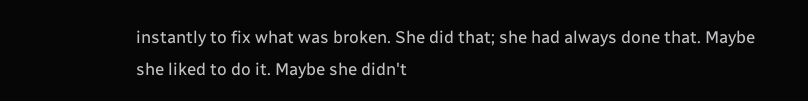instantly to fix what was broken. She did that; she had always done that. Maybe she liked to do it. Maybe she didn't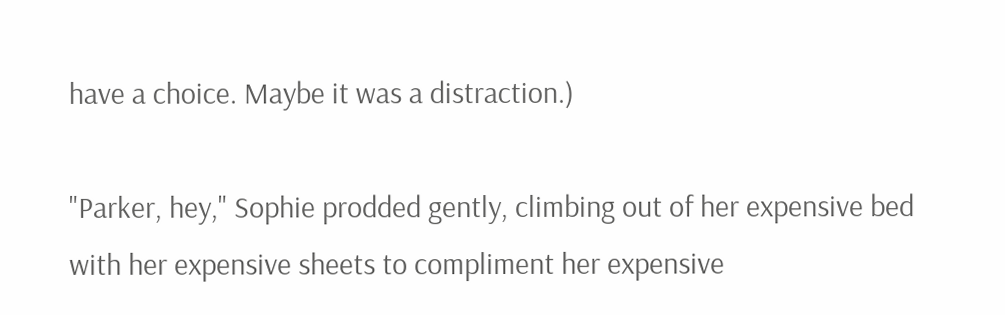have a choice. Maybe it was a distraction.)

"Parker, hey," Sophie prodded gently, climbing out of her expensive bed with her expensive sheets to compliment her expensive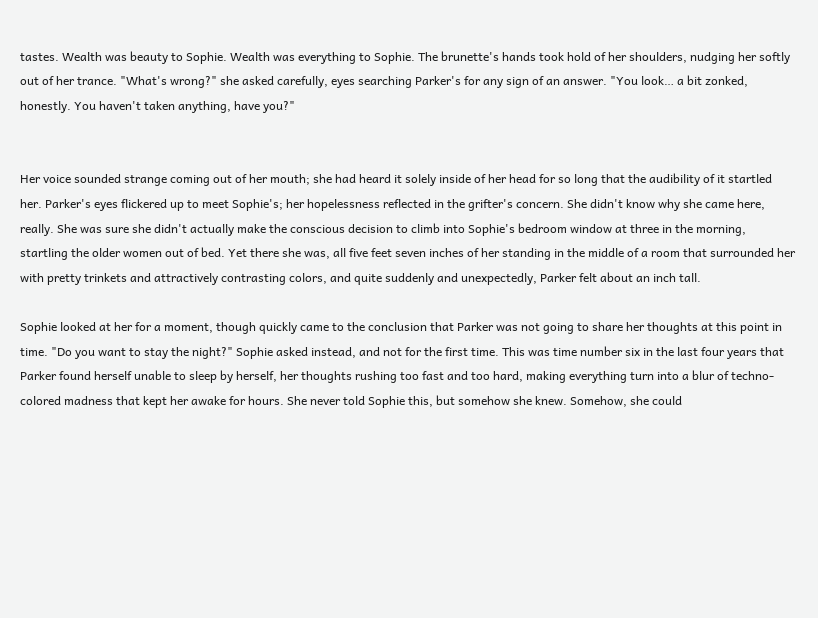tastes. Wealth was beauty to Sophie. Wealth was everything to Sophie. The brunette's hands took hold of her shoulders, nudging her softly out of her trance. "What's wrong?" she asked carefully, eyes searching Parker's for any sign of an answer. "You look… a bit zonked, honestly. You haven't taken anything, have you?"


Her voice sounded strange coming out of her mouth; she had heard it solely inside of her head for so long that the audibility of it startled her. Parker's eyes flickered up to meet Sophie's; her hopelessness reflected in the grifter's concern. She didn't know why she came here, really. She was sure she didn't actually make the conscious decision to climb into Sophie's bedroom window at three in the morning, startling the older women out of bed. Yet there she was, all five feet seven inches of her standing in the middle of a room that surrounded her with pretty trinkets and attractively contrasting colors, and quite suddenly and unexpectedly, Parker felt about an inch tall.

Sophie looked at her for a moment, though quickly came to the conclusion that Parker was not going to share her thoughts at this point in time. "Do you want to stay the night?" Sophie asked instead, and not for the first time. This was time number six in the last four years that Parker found herself unable to sleep by herself, her thoughts rushing too fast and too hard, making everything turn into a blur of techno-colored madness that kept her awake for hours. She never told Sophie this, but somehow she knew. Somehow, she could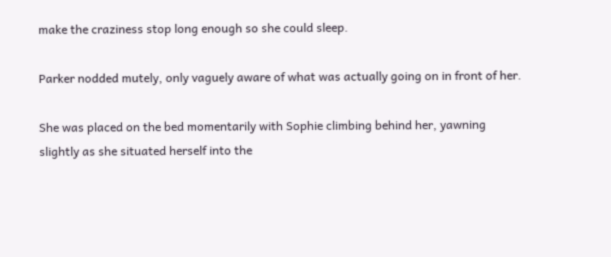make the craziness stop long enough so she could sleep.

Parker nodded mutely, only vaguely aware of what was actually going on in front of her.

She was placed on the bed momentarily with Sophie climbing behind her, yawning slightly as she situated herself into the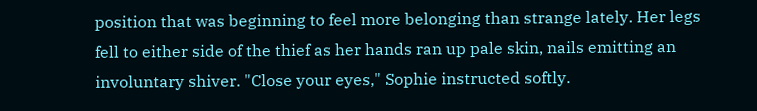position that was beginning to feel more belonging than strange lately. Her legs fell to either side of the thief as her hands ran up pale skin, nails emitting an involuntary shiver. "Close your eyes," Sophie instructed softly.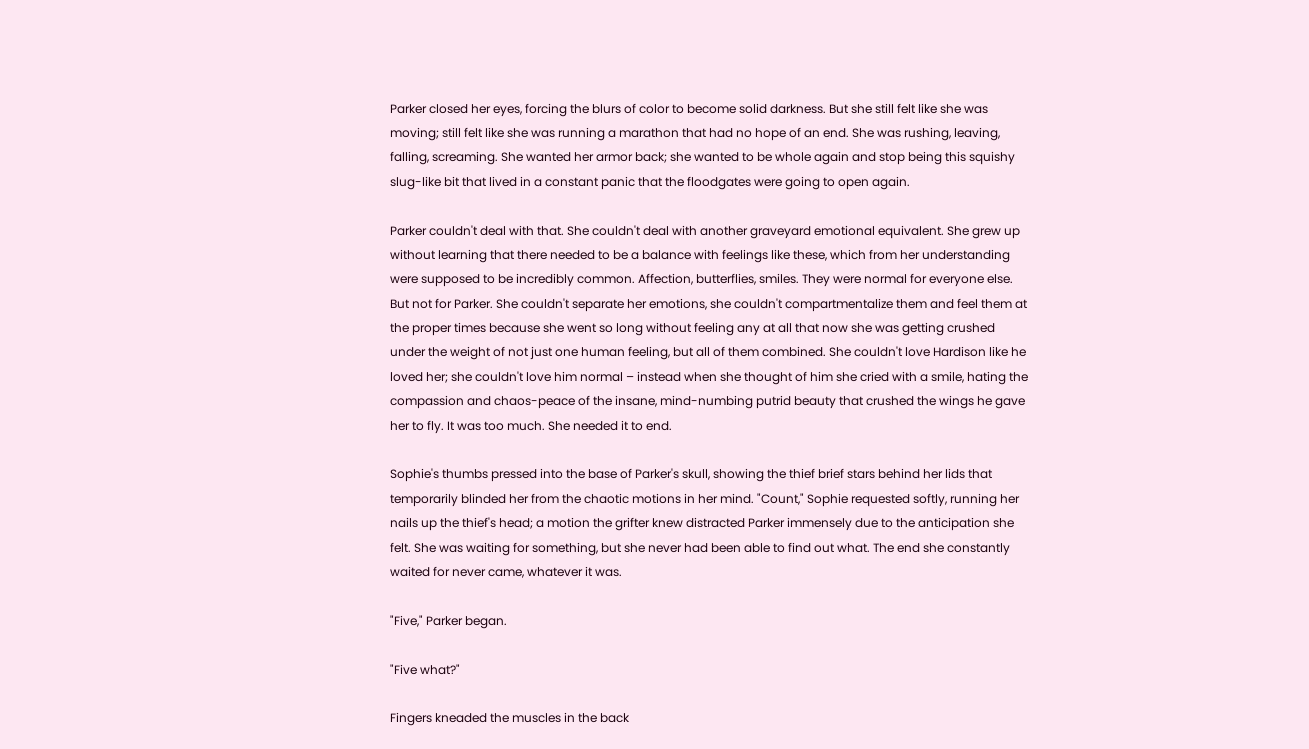Parker closed her eyes, forcing the blurs of color to become solid darkness. But she still felt like she was moving; still felt like she was running a marathon that had no hope of an end. She was rushing, leaving, falling, screaming. She wanted her armor back; she wanted to be whole again and stop being this squishy slug-like bit that lived in a constant panic that the floodgates were going to open again.

Parker couldn't deal with that. She couldn't deal with another graveyard emotional equivalent. She grew up without learning that there needed to be a balance with feelings like these, which from her understanding were supposed to be incredibly common. Affection, butterflies, smiles. They were normal for everyone else. But not for Parker. She couldn't separate her emotions, she couldn't compartmentalize them and feel them at the proper times because she went so long without feeling any at all that now she was getting crushed under the weight of not just one human feeling, but all of them combined. She couldn't love Hardison like he loved her; she couldn't love him normal – instead when she thought of him she cried with a smile, hating the compassion and chaos-peace of the insane, mind-numbing putrid beauty that crushed the wings he gave her to fly. It was too much. She needed it to end.

Sophie's thumbs pressed into the base of Parker's skull, showing the thief brief stars behind her lids that temporarily blinded her from the chaotic motions in her mind. "Count," Sophie requested softly, running her nails up the thief's head; a motion the grifter knew distracted Parker immensely due to the anticipation she felt. She was waiting for something, but she never had been able to find out what. The end she constantly waited for never came, whatever it was.

"Five," Parker began.

"Five what?"

Fingers kneaded the muscles in the back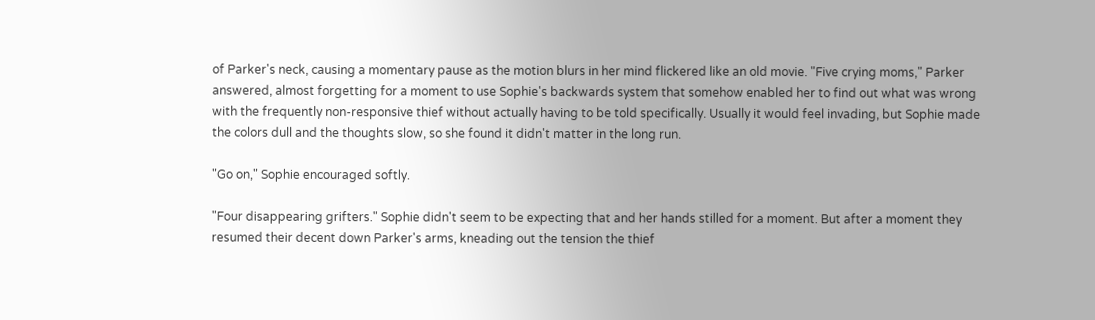of Parker's neck, causing a momentary pause as the motion blurs in her mind flickered like an old movie. "Five crying moms," Parker answered, almost forgetting for a moment to use Sophie's backwards system that somehow enabled her to find out what was wrong with the frequently non-responsive thief without actually having to be told specifically. Usually it would feel invading, but Sophie made the colors dull and the thoughts slow, so she found it didn't matter in the long run.

"Go on," Sophie encouraged softly.

"Four disappearing grifters." Sophie didn't seem to be expecting that and her hands stilled for a moment. But after a moment they resumed their decent down Parker's arms, kneading out the tension the thief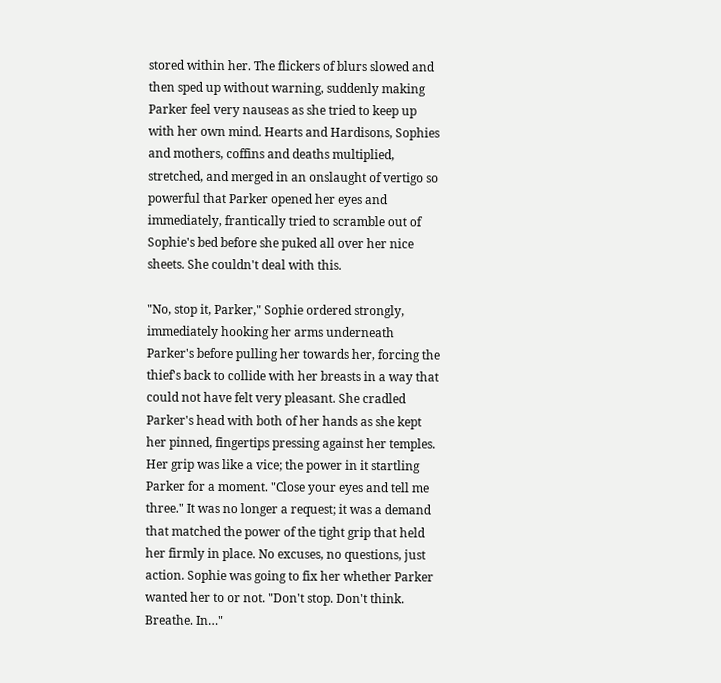stored within her. The flickers of blurs slowed and then sped up without warning, suddenly making Parker feel very nauseas as she tried to keep up with her own mind. Hearts and Hardisons, Sophies and mothers, coffins and deaths multiplied, stretched, and merged in an onslaught of vertigo so powerful that Parker opened her eyes and immediately, frantically tried to scramble out of Sophie's bed before she puked all over her nice sheets. She couldn't deal with this.

"No, stop it, Parker," Sophie ordered strongly, immediately hooking her arms underneath Parker's before pulling her towards her, forcing the thief's back to collide with her breasts in a way that could not have felt very pleasant. She cradled Parker's head with both of her hands as she kept her pinned, fingertips pressing against her temples. Her grip was like a vice; the power in it startling Parker for a moment. "Close your eyes and tell me three." It was no longer a request; it was a demand that matched the power of the tight grip that held her firmly in place. No excuses, no questions, just action. Sophie was going to fix her whether Parker wanted her to or not. "Don't stop. Don't think. Breathe. In…"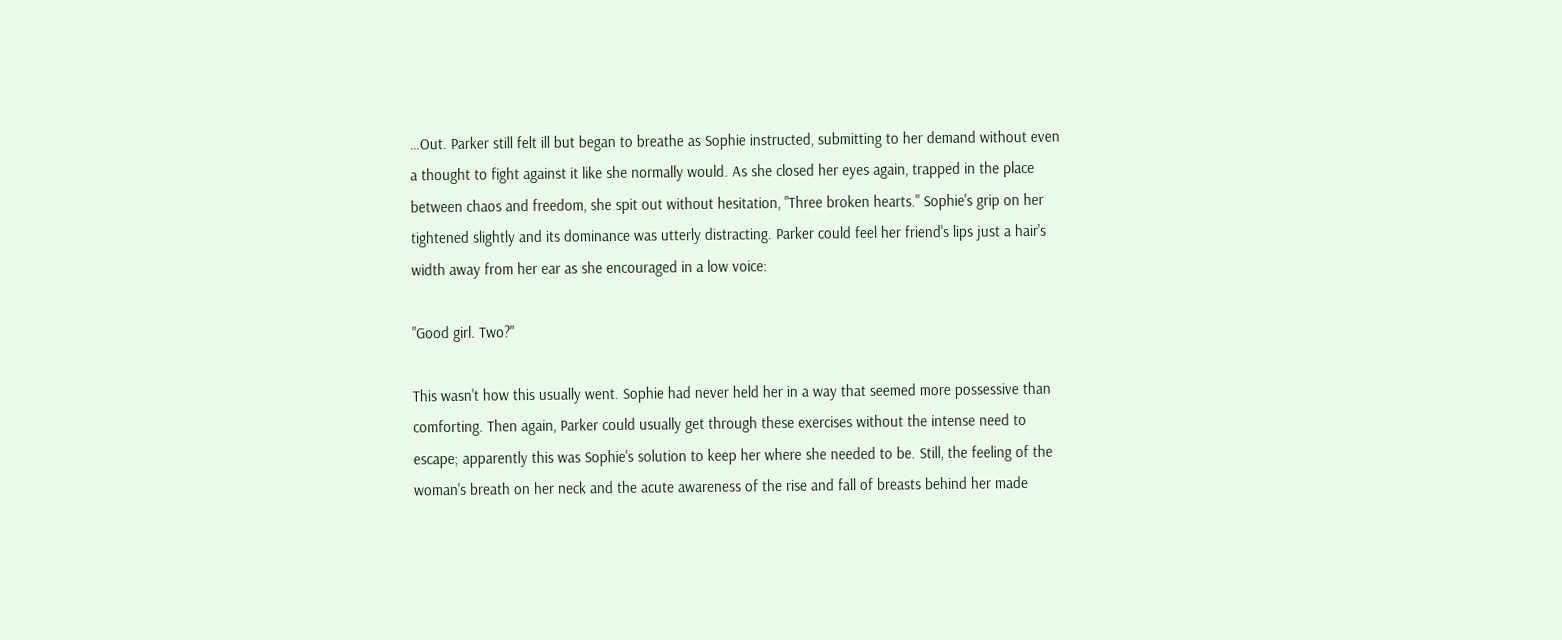…Out. Parker still felt ill but began to breathe as Sophie instructed, submitting to her demand without even a thought to fight against it like she normally would. As she closed her eyes again, trapped in the place between chaos and freedom, she spit out without hesitation, "Three broken hearts." Sophie's grip on her tightened slightly and its dominance was utterly distracting. Parker could feel her friend's lips just a hair's width away from her ear as she encouraged in a low voice:

"Good girl. Two?"

This wasn't how this usually went. Sophie had never held her in a way that seemed more possessive than comforting. Then again, Parker could usually get through these exercises without the intense need to escape; apparently this was Sophie's solution to keep her where she needed to be. Still, the feeling of the woman's breath on her neck and the acute awareness of the rise and fall of breasts behind her made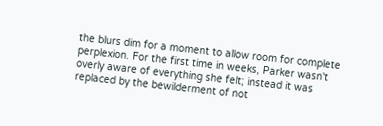the blurs dim for a moment to allow room for complete perplexion. For the first time in weeks, Parker wasn't overly aware of everything she felt; instead it was replaced by the bewilderment of not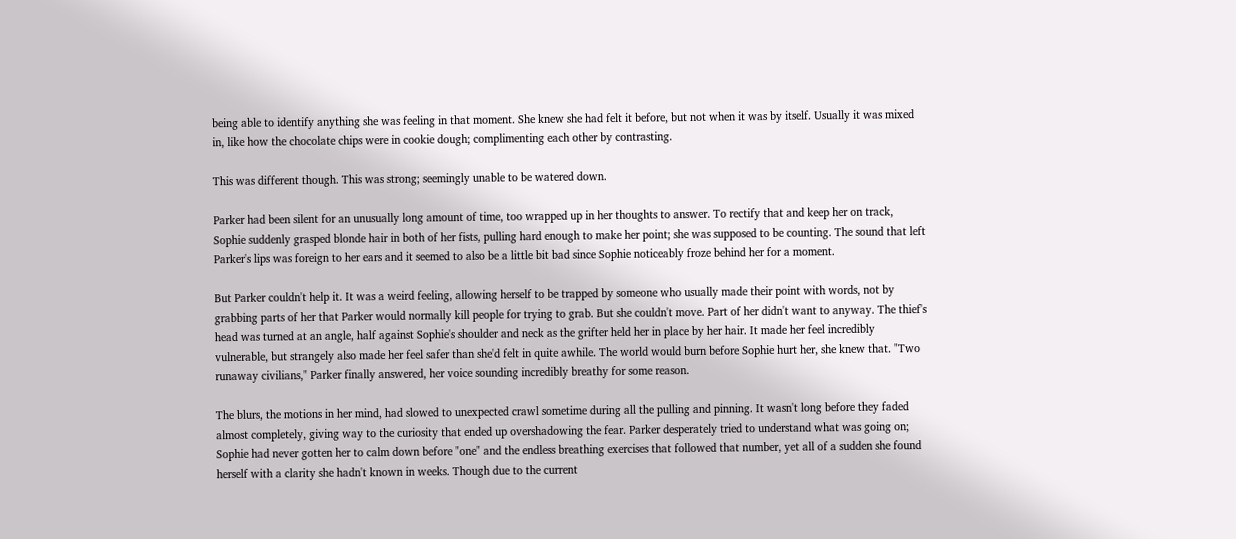being able to identify anything she was feeling in that moment. She knew she had felt it before, but not when it was by itself. Usually it was mixed in, like how the chocolate chips were in cookie dough; complimenting each other by contrasting.

This was different though. This was strong; seemingly unable to be watered down.

Parker had been silent for an unusually long amount of time, too wrapped up in her thoughts to answer. To rectify that and keep her on track, Sophie suddenly grasped blonde hair in both of her fists, pulling hard enough to make her point; she was supposed to be counting. The sound that left Parker's lips was foreign to her ears and it seemed to also be a little bit bad since Sophie noticeably froze behind her for a moment.

But Parker couldn't help it. It was a weird feeling, allowing herself to be trapped by someone who usually made their point with words, not by grabbing parts of her that Parker would normally kill people for trying to grab. But she couldn't move. Part of her didn't want to anyway. The thief's head was turned at an angle, half against Sophie's shoulder and neck as the grifter held her in place by her hair. It made her feel incredibly vulnerable, but strangely also made her feel safer than she'd felt in quite awhile. The world would burn before Sophie hurt her, she knew that. "Two runaway civilians," Parker finally answered, her voice sounding incredibly breathy for some reason.

The blurs, the motions in her mind, had slowed to unexpected crawl sometime during all the pulling and pinning. It wasn't long before they faded almost completely, giving way to the curiosity that ended up overshadowing the fear. Parker desperately tried to understand what was going on; Sophie had never gotten her to calm down before "one" and the endless breathing exercises that followed that number, yet all of a sudden she found herself with a clarity she hadn't known in weeks. Though due to the current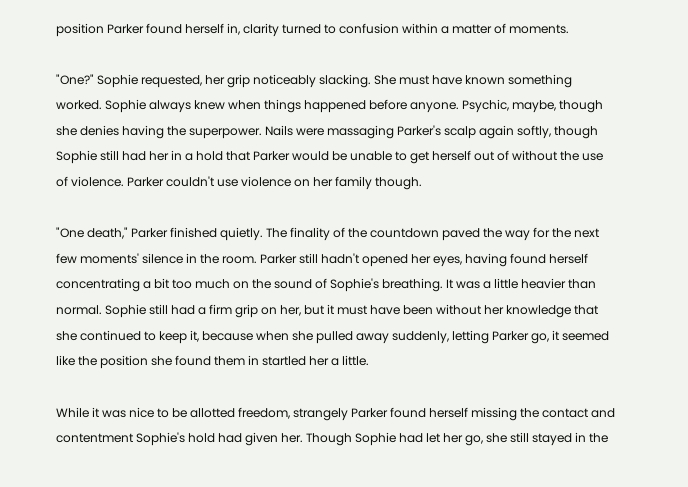position Parker found herself in, clarity turned to confusion within a matter of moments.

"One?" Sophie requested, her grip noticeably slacking. She must have known something worked. Sophie always knew when things happened before anyone. Psychic, maybe, though she denies having the superpower. Nails were massaging Parker's scalp again softly, though Sophie still had her in a hold that Parker would be unable to get herself out of without the use of violence. Parker couldn't use violence on her family though.

"One death," Parker finished quietly. The finality of the countdown paved the way for the next few moments' silence in the room. Parker still hadn't opened her eyes, having found herself concentrating a bit too much on the sound of Sophie's breathing. It was a little heavier than normal. Sophie still had a firm grip on her, but it must have been without her knowledge that she continued to keep it, because when she pulled away suddenly, letting Parker go, it seemed like the position she found them in startled her a little.

While it was nice to be allotted freedom, strangely Parker found herself missing the contact and contentment Sophie's hold had given her. Though Sophie had let her go, she still stayed in the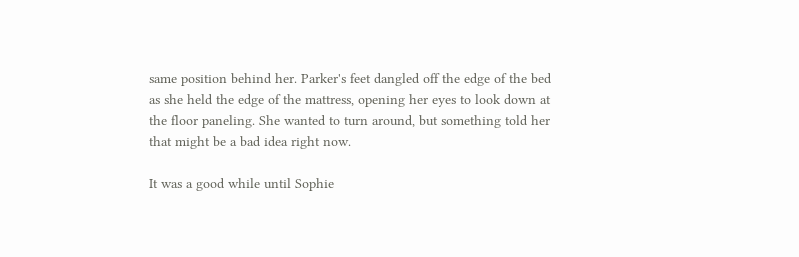same position behind her. Parker's feet dangled off the edge of the bed as she held the edge of the mattress, opening her eyes to look down at the floor paneling. She wanted to turn around, but something told her that might be a bad idea right now.

It was a good while until Sophie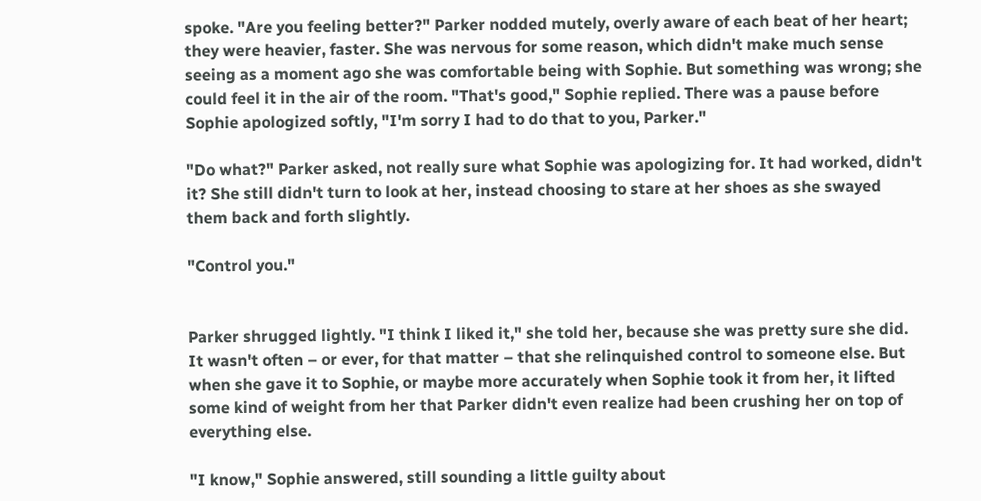spoke. "Are you feeling better?" Parker nodded mutely, overly aware of each beat of her heart; they were heavier, faster. She was nervous for some reason, which didn't make much sense seeing as a moment ago she was comfortable being with Sophie. But something was wrong; she could feel it in the air of the room. "That's good," Sophie replied. There was a pause before Sophie apologized softly, "I'm sorry I had to do that to you, Parker."

"Do what?" Parker asked, not really sure what Sophie was apologizing for. It had worked, didn't it? She still didn't turn to look at her, instead choosing to stare at her shoes as she swayed them back and forth slightly.

"Control you."


Parker shrugged lightly. "I think I liked it," she told her, because she was pretty sure she did. It wasn't often – or ever, for that matter – that she relinquished control to someone else. But when she gave it to Sophie, or maybe more accurately when Sophie took it from her, it lifted some kind of weight from her that Parker didn't even realize had been crushing her on top of everything else.

"I know," Sophie answered, still sounding a little guilty about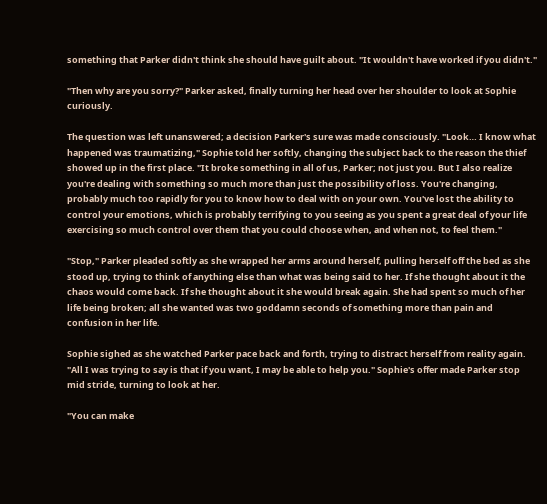something that Parker didn't think she should have guilt about. "It wouldn't have worked if you didn't."

"Then why are you sorry?" Parker asked, finally turning her head over her shoulder to look at Sophie curiously.

The question was left unanswered; a decision Parker's sure was made consciously. "Look… I know what happened was traumatizing," Sophie told her softly, changing the subject back to the reason the thief showed up in the first place. "It broke something in all of us, Parker; not just you. But I also realize you're dealing with something so much more than just the possibility of loss. You're changing, probably much too rapidly for you to know how to deal with on your own. You've lost the ability to control your emotions, which is probably terrifying to you seeing as you spent a great deal of your life exercising so much control over them that you could choose when, and when not, to feel them."

"Stop," Parker pleaded softly as she wrapped her arms around herself, pulling herself off the bed as she stood up, trying to think of anything else than what was being said to her. If she thought about it the chaos would come back. If she thought about it she would break again. She had spent so much of her life being broken; all she wanted was two goddamn seconds of something more than pain and confusion in her life.

Sophie sighed as she watched Parker pace back and forth, trying to distract herself from reality again. "All I was trying to say is that if you want, I may be able to help you." Sophie's offer made Parker stop mid stride, turning to look at her.

"You can make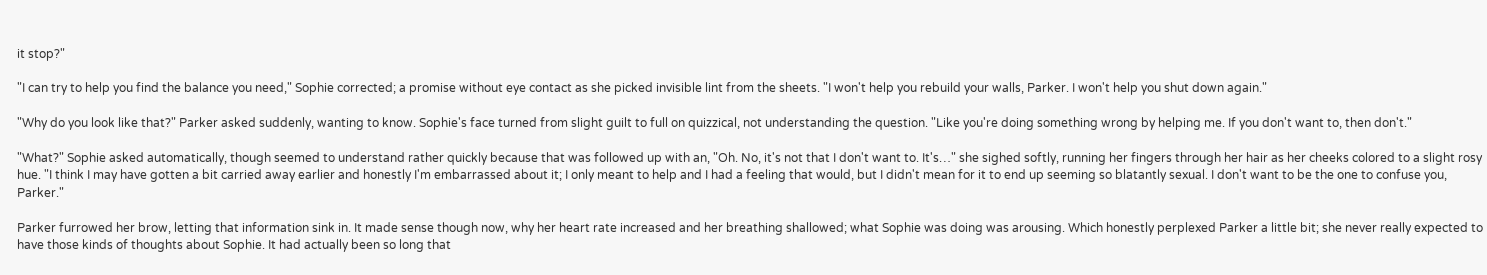it stop?"

"I can try to help you find the balance you need," Sophie corrected; a promise without eye contact as she picked invisible lint from the sheets. "I won't help you rebuild your walls, Parker. I won't help you shut down again."

"Why do you look like that?" Parker asked suddenly, wanting to know. Sophie's face turned from slight guilt to full on quizzical, not understanding the question. "Like you're doing something wrong by helping me. If you don't want to, then don't."

"What?" Sophie asked automatically, though seemed to understand rather quickly because that was followed up with an, "Oh. No, it's not that I don't want to. It's…" she sighed softly, running her fingers through her hair as her cheeks colored to a slight rosy hue. "I think I may have gotten a bit carried away earlier and honestly I'm embarrassed about it; I only meant to help and I had a feeling that would, but I didn't mean for it to end up seeming so blatantly sexual. I don't want to be the one to confuse you, Parker."

Parker furrowed her brow, letting that information sink in. It made sense though now, why her heart rate increased and her breathing shallowed; what Sophie was doing was arousing. Which honestly perplexed Parker a little bit; she never really expected to have those kinds of thoughts about Sophie. It had actually been so long that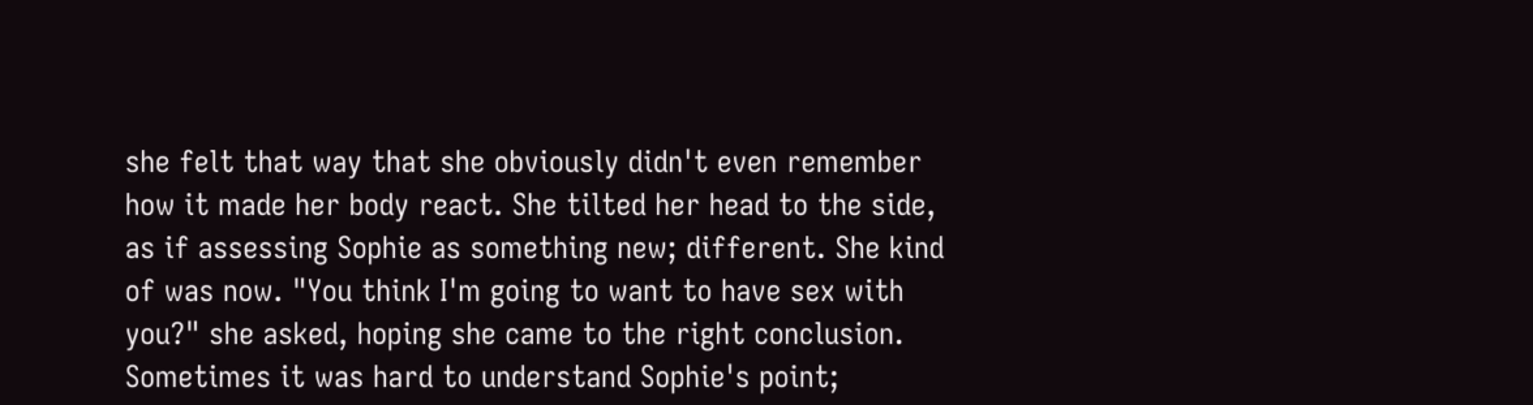she felt that way that she obviously didn't even remember how it made her body react. She tilted her head to the side, as if assessing Sophie as something new; different. She kind of was now. "You think I'm going to want to have sex with you?" she asked, hoping she came to the right conclusion. Sometimes it was hard to understand Sophie's point;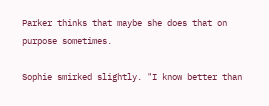Parker thinks that maybe she does that on purpose sometimes.

Sophie smirked slightly. "I know better than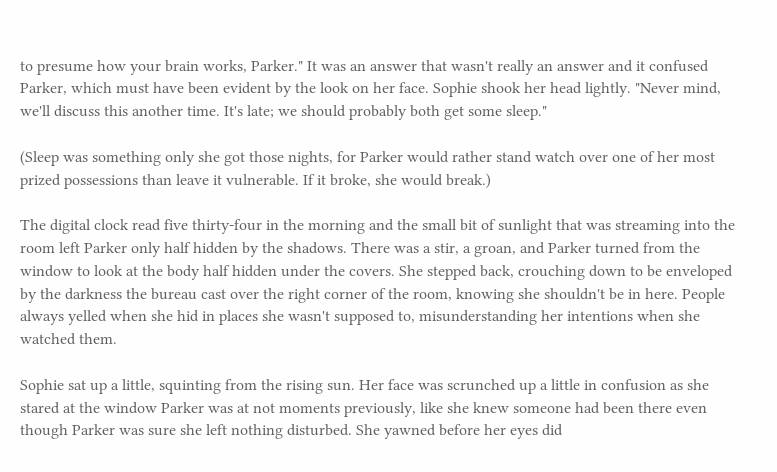to presume how your brain works, Parker." It was an answer that wasn't really an answer and it confused Parker, which must have been evident by the look on her face. Sophie shook her head lightly. "Never mind, we'll discuss this another time. It's late; we should probably both get some sleep."

(Sleep was something only she got those nights, for Parker would rather stand watch over one of her most prized possessions than leave it vulnerable. If it broke, she would break.)

The digital clock read five thirty-four in the morning and the small bit of sunlight that was streaming into the room left Parker only half hidden by the shadows. There was a stir, a groan, and Parker turned from the window to look at the body half hidden under the covers. She stepped back, crouching down to be enveloped by the darkness the bureau cast over the right corner of the room, knowing she shouldn't be in here. People always yelled when she hid in places she wasn't supposed to, misunderstanding her intentions when she watched them.

Sophie sat up a little, squinting from the rising sun. Her face was scrunched up a little in confusion as she stared at the window Parker was at not moments previously, like she knew someone had been there even though Parker was sure she left nothing disturbed. She yawned before her eyes did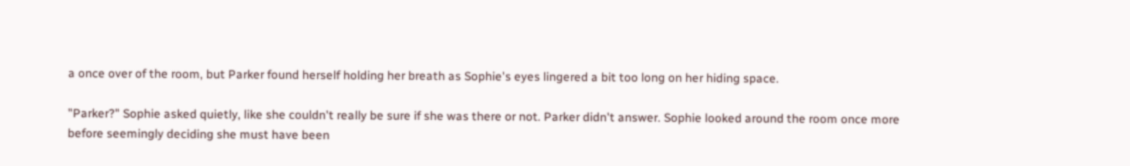a once over of the room, but Parker found herself holding her breath as Sophie's eyes lingered a bit too long on her hiding space.

"Parker?" Sophie asked quietly, like she couldn't really be sure if she was there or not. Parker didn't answer. Sophie looked around the room once more before seemingly deciding she must have been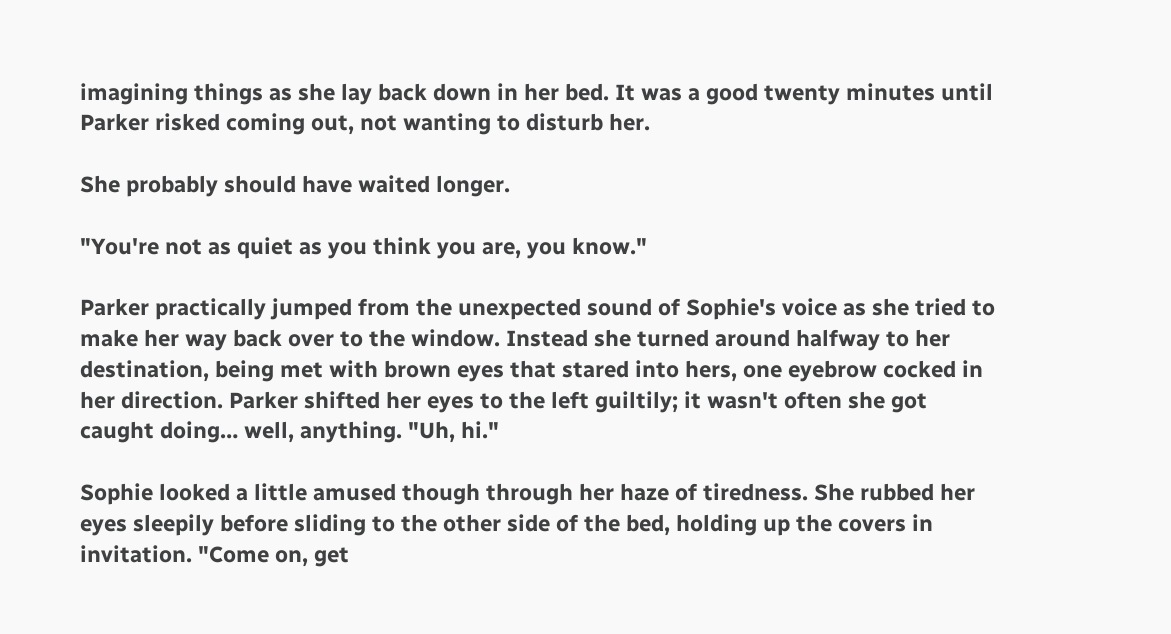imagining things as she lay back down in her bed. It was a good twenty minutes until Parker risked coming out, not wanting to disturb her.

She probably should have waited longer.

"You're not as quiet as you think you are, you know."

Parker practically jumped from the unexpected sound of Sophie's voice as she tried to make her way back over to the window. Instead she turned around halfway to her destination, being met with brown eyes that stared into hers, one eyebrow cocked in her direction. Parker shifted her eyes to the left guiltily; it wasn't often she got caught doing… well, anything. "Uh, hi."

Sophie looked a little amused though through her haze of tiredness. She rubbed her eyes sleepily before sliding to the other side of the bed, holding up the covers in invitation. "Come on, get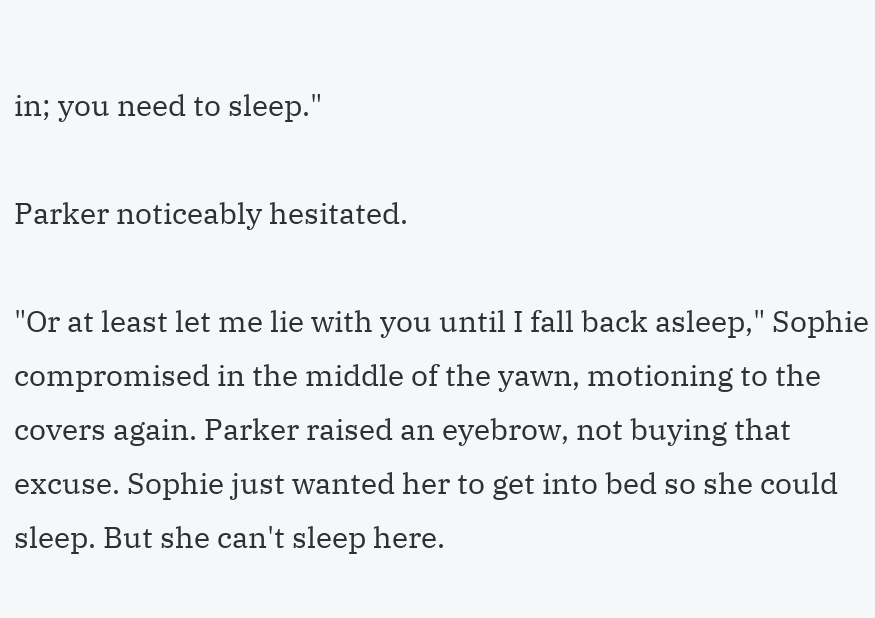in; you need to sleep."

Parker noticeably hesitated.

"Or at least let me lie with you until I fall back asleep," Sophie compromised in the middle of the yawn, motioning to the covers again. Parker raised an eyebrow, not buying that excuse. Sophie just wanted her to get into bed so she could sleep. But she can't sleep here.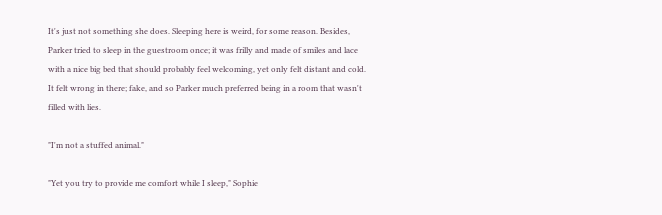It's just not something she does. Sleeping here is weird, for some reason. Besides, Parker tried to sleep in the guestroom once; it was frilly and made of smiles and lace with a nice big bed that should probably feel welcoming, yet only felt distant and cold. It felt wrong in there; fake, and so Parker much preferred being in a room that wasn't filled with lies.

"I'm not a stuffed animal."

"Yet you try to provide me comfort while I sleep," Sophie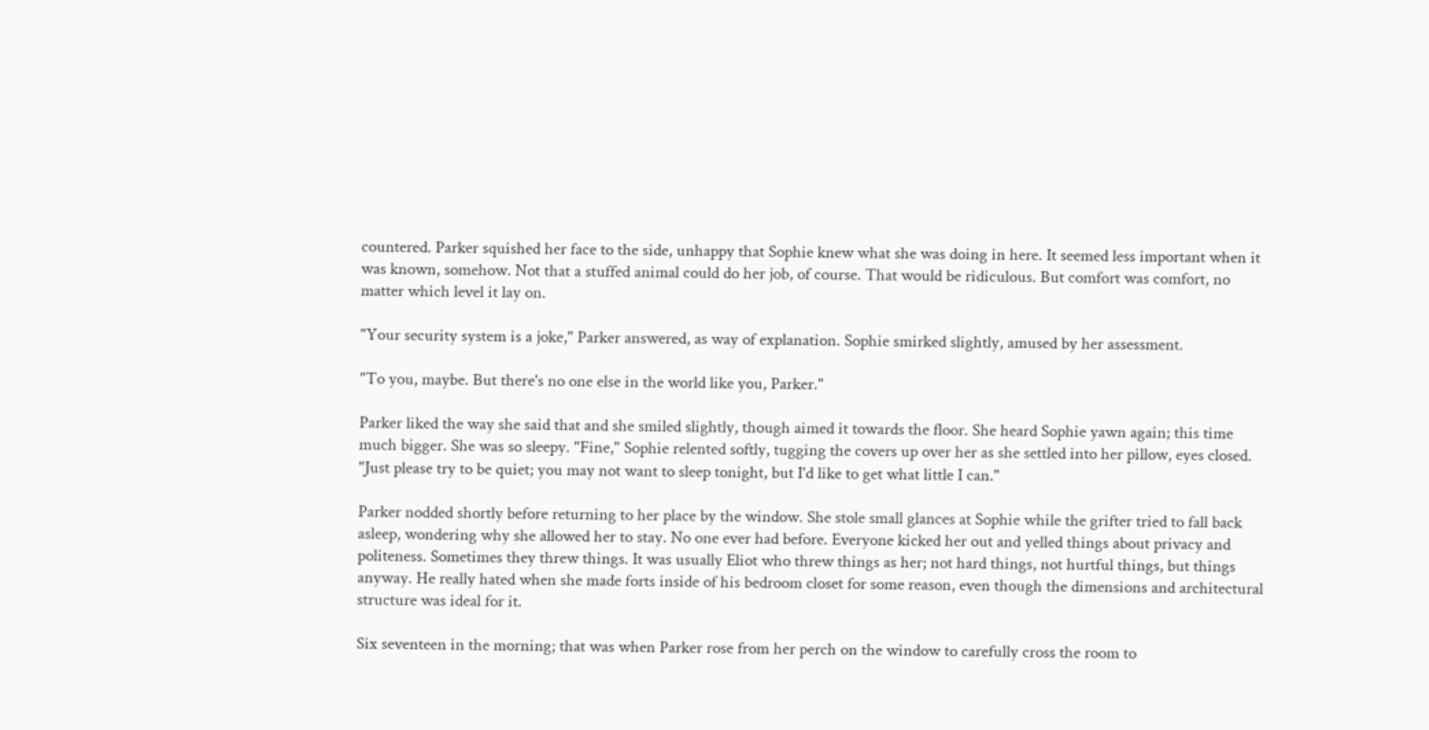countered. Parker squished her face to the side, unhappy that Sophie knew what she was doing in here. It seemed less important when it was known, somehow. Not that a stuffed animal could do her job, of course. That would be ridiculous. But comfort was comfort, no matter which level it lay on.

"Your security system is a joke," Parker answered, as way of explanation. Sophie smirked slightly, amused by her assessment.

"To you, maybe. But there's no one else in the world like you, Parker."

Parker liked the way she said that and she smiled slightly, though aimed it towards the floor. She heard Sophie yawn again; this time much bigger. She was so sleepy. "Fine," Sophie relented softly, tugging the covers up over her as she settled into her pillow, eyes closed. "Just please try to be quiet; you may not want to sleep tonight, but I'd like to get what little I can."

Parker nodded shortly before returning to her place by the window. She stole small glances at Sophie while the grifter tried to fall back asleep, wondering why she allowed her to stay. No one ever had before. Everyone kicked her out and yelled things about privacy and politeness. Sometimes they threw things. It was usually Eliot who threw things as her; not hard things, not hurtful things, but things anyway. He really hated when she made forts inside of his bedroom closet for some reason, even though the dimensions and architectural structure was ideal for it.

Six seventeen in the morning; that was when Parker rose from her perch on the window to carefully cross the room to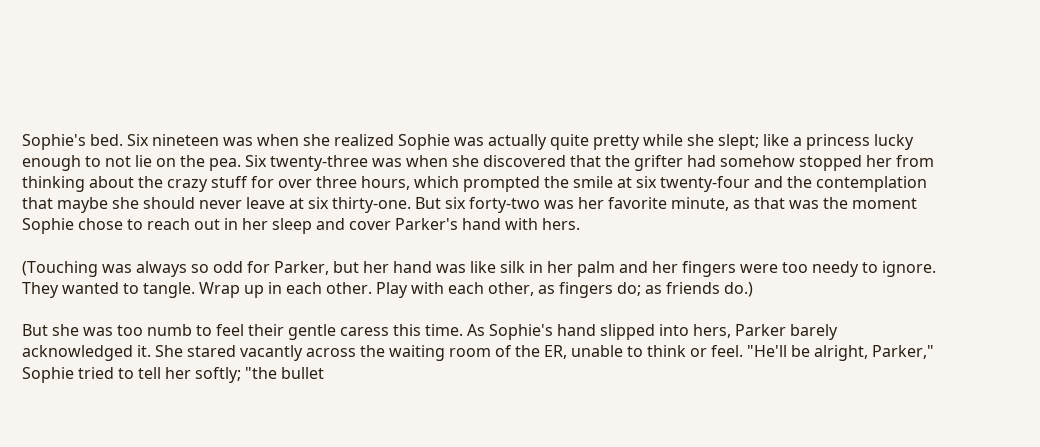Sophie's bed. Six nineteen was when she realized Sophie was actually quite pretty while she slept; like a princess lucky enough to not lie on the pea. Six twenty-three was when she discovered that the grifter had somehow stopped her from thinking about the crazy stuff for over three hours, which prompted the smile at six twenty-four and the contemplation that maybe she should never leave at six thirty-one. But six forty-two was her favorite minute, as that was the moment Sophie chose to reach out in her sleep and cover Parker's hand with hers.

(Touching was always so odd for Parker, but her hand was like silk in her palm and her fingers were too needy to ignore. They wanted to tangle. Wrap up in each other. Play with each other, as fingers do; as friends do.)

But she was too numb to feel their gentle caress this time. As Sophie's hand slipped into hers, Parker barely acknowledged it. She stared vacantly across the waiting room of the ER, unable to think or feel. "He'll be alright, Parker," Sophie tried to tell her softly; "the bullet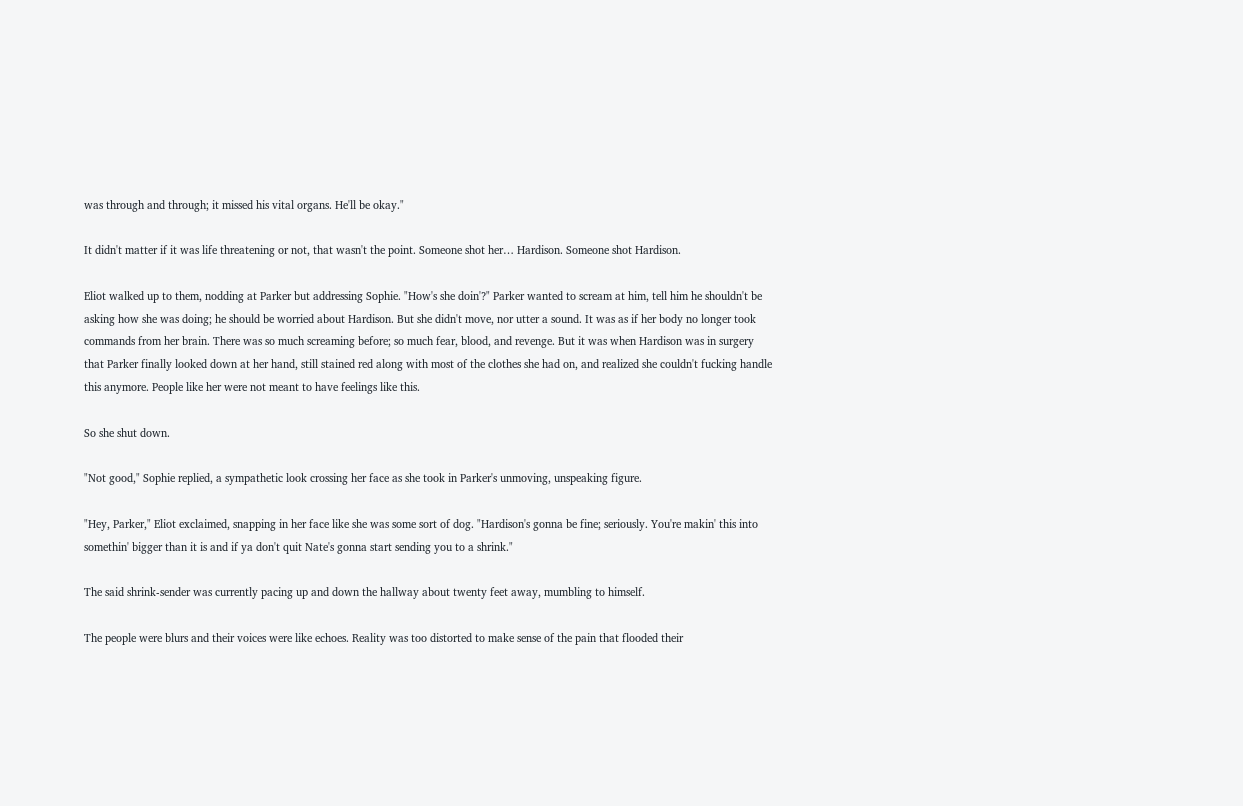was through and through; it missed his vital organs. He'll be okay."

It didn't matter if it was life threatening or not, that wasn't the point. Someone shot her… Hardison. Someone shot Hardison.

Eliot walked up to them, nodding at Parker but addressing Sophie. "How's she doin'?" Parker wanted to scream at him, tell him he shouldn't be asking how she was doing; he should be worried about Hardison. But she didn't move, nor utter a sound. It was as if her body no longer took commands from her brain. There was so much screaming before; so much fear, blood, and revenge. But it was when Hardison was in surgery that Parker finally looked down at her hand, still stained red along with most of the clothes she had on, and realized she couldn't fucking handle this anymore. People like her were not meant to have feelings like this.

So she shut down.

"Not good," Sophie replied, a sympathetic look crossing her face as she took in Parker's unmoving, unspeaking figure.

"Hey, Parker," Eliot exclaimed, snapping in her face like she was some sort of dog. "Hardison's gonna be fine; seriously. You're makin' this into somethin' bigger than it is and if ya don't quit Nate's gonna start sending you to a shrink."

The said shrink-sender was currently pacing up and down the hallway about twenty feet away, mumbling to himself.

The people were blurs and their voices were like echoes. Reality was too distorted to make sense of the pain that flooded their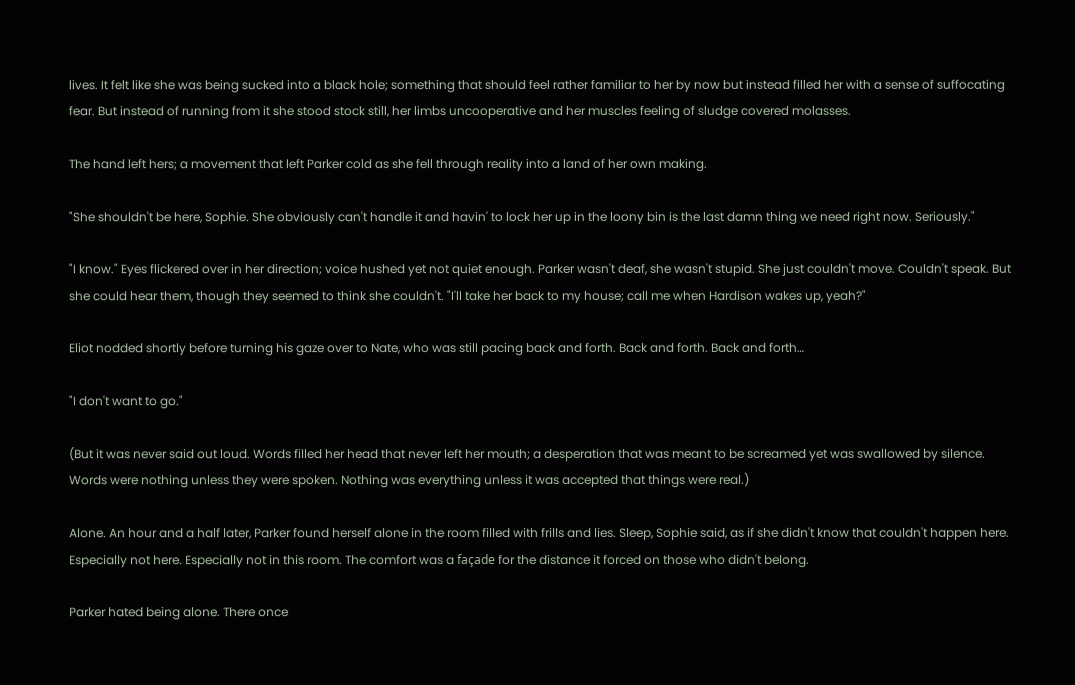lives. It felt like she was being sucked into a black hole; something that should feel rather familiar to her by now but instead filled her with a sense of suffocating fear. But instead of running from it she stood stock still, her limbs uncooperative and her muscles feeling of sludge covered molasses.

The hand left hers; a movement that left Parker cold as she fell through reality into a land of her own making.

"She shouldn't be here, Sophie. She obviously can't handle it and havin' to lock her up in the loony bin is the last damn thing we need right now. Seriously."

"I know." Eyes flickered over in her direction; voice hushed yet not quiet enough. Parker wasn't deaf, she wasn't stupid. She just couldn't move. Couldn't speak. But she could hear them, though they seemed to think she couldn't. "I'll take her back to my house; call me when Hardison wakes up, yeah?"

Eliot nodded shortly before turning his gaze over to Nate, who was still pacing back and forth. Back and forth. Back and forth…

"I don't want to go."

(But it was never said out loud. Words filled her head that never left her mouth; a desperation that was meant to be screamed yet was swallowed by silence. Words were nothing unless they were spoken. Nothing was everything unless it was accepted that things were real.)

Alone. An hour and a half later, Parker found herself alone in the room filled with frills and lies. Sleep, Sophie said, as if she didn't know that couldn't happen here. Especially not here. Especially not in this room. The comfort was a façade for the distance it forced on those who didn't belong.

Parker hated being alone. There once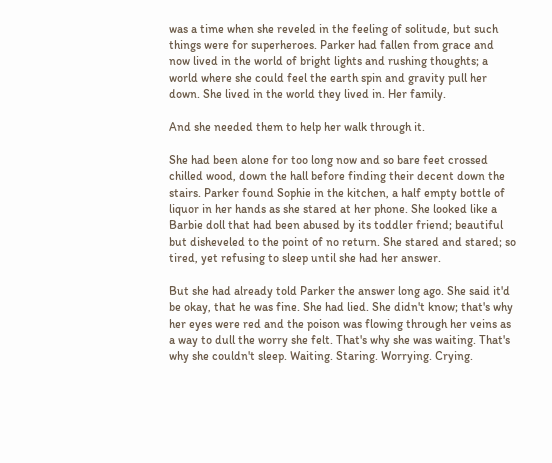was a time when she reveled in the feeling of solitude, but such things were for superheroes. Parker had fallen from grace and now lived in the world of bright lights and rushing thoughts; a world where she could feel the earth spin and gravity pull her down. She lived in the world they lived in. Her family.

And she needed them to help her walk through it.

She had been alone for too long now and so bare feet crossed chilled wood, down the hall before finding their decent down the stairs. Parker found Sophie in the kitchen, a half empty bottle of liquor in her hands as she stared at her phone. She looked like a Barbie doll that had been abused by its toddler friend; beautiful but disheveled to the point of no return. She stared and stared; so tired, yet refusing to sleep until she had her answer.

But she had already told Parker the answer long ago. She said it'd be okay, that he was fine. She had lied. She didn't know; that's why her eyes were red and the poison was flowing through her veins as a way to dull the worry she felt. That's why she was waiting. That's why she couldn't sleep. Waiting. Staring. Worrying. Crying.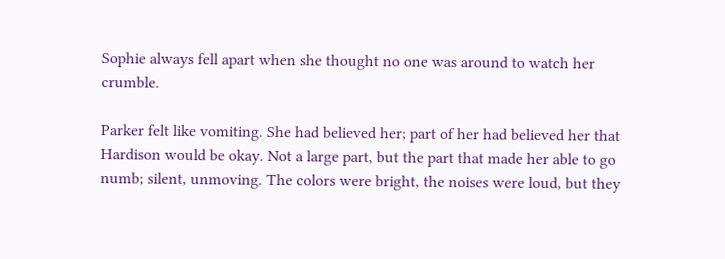Sophie always fell apart when she thought no one was around to watch her crumble.

Parker felt like vomiting. She had believed her; part of her had believed her that Hardison would be okay. Not a large part, but the part that made her able to go numb; silent, unmoving. The colors were bright, the noises were loud, but they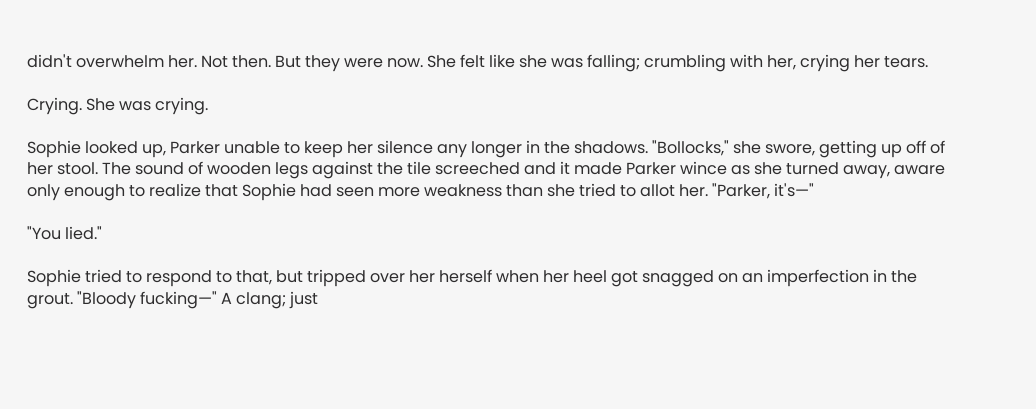didn't overwhelm her. Not then. But they were now. She felt like she was falling; crumbling with her, crying her tears.

Crying. She was crying.

Sophie looked up, Parker unable to keep her silence any longer in the shadows. "Bollocks," she swore, getting up off of her stool. The sound of wooden legs against the tile screeched and it made Parker wince as she turned away, aware only enough to realize that Sophie had seen more weakness than she tried to allot her. "Parker, it's—"

"You lied."

Sophie tried to respond to that, but tripped over her herself when her heel got snagged on an imperfection in the grout. "Bloody fucking—" A clang; just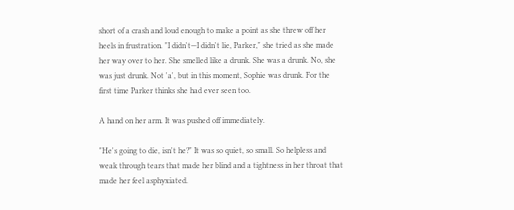short of a crash and loud enough to make a point as she threw off her heels in frustration. "I didn't—I didn't lie, Parker," she tried as she made her way over to her. She smelled like a drunk. She was a drunk. No, she was just drunk. Not 'a', but in this moment, Sophie was drunk. For the first time Parker thinks she had ever seen too.

A hand on her arm. It was pushed off immediately.

"He's going to die, isn't he?" It was so quiet, so small. So helpless and weak through tears that made her blind and a tightness in her throat that made her feel asphyxiated.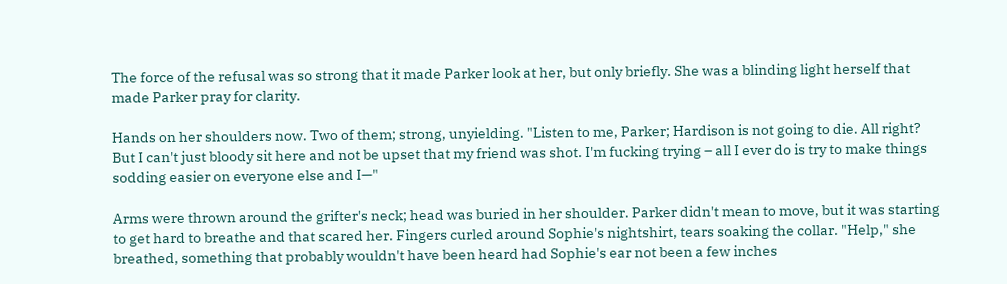The force of the refusal was so strong that it made Parker look at her, but only briefly. She was a blinding light herself that made Parker pray for clarity.

Hands on her shoulders now. Two of them; strong, unyielding. "Listen to me, Parker; Hardison is not going to die. All right? But I can't just bloody sit here and not be upset that my friend was shot. I'm fucking trying – all I ever do is try to make things sodding easier on everyone else and I—"

Arms were thrown around the grifter's neck; head was buried in her shoulder. Parker didn't mean to move, but it was starting to get hard to breathe and that scared her. Fingers curled around Sophie's nightshirt, tears soaking the collar. "Help," she breathed, something that probably wouldn't have been heard had Sophie's ear not been a few inches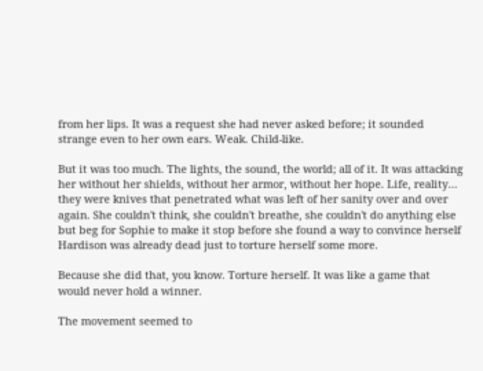from her lips. It was a request she had never asked before; it sounded strange even to her own ears. Weak. Child-like.

But it was too much. The lights, the sound, the world; all of it. It was attacking her without her shields, without her armor, without her hope. Life, reality… they were knives that penetrated what was left of her sanity over and over again. She couldn't think, she couldn't breathe, she couldn't do anything else but beg for Sophie to make it stop before she found a way to convince herself Hardison was already dead just to torture herself some more.

Because she did that, you know. Torture herself. It was like a game that would never hold a winner.

The movement seemed to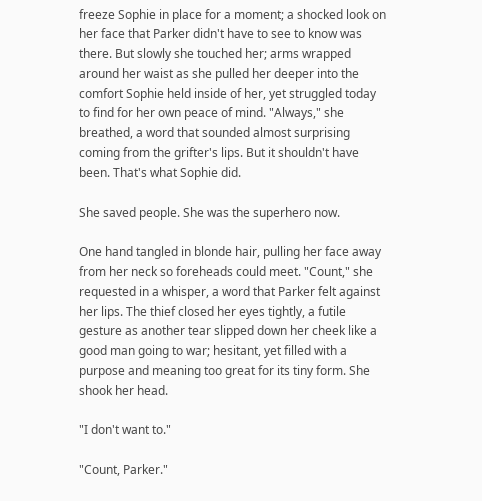freeze Sophie in place for a moment; a shocked look on her face that Parker didn't have to see to know was there. But slowly she touched her; arms wrapped around her waist as she pulled her deeper into the comfort Sophie held inside of her, yet struggled today to find for her own peace of mind. "Always," she breathed, a word that sounded almost surprising coming from the grifter's lips. But it shouldn't have been. That's what Sophie did.

She saved people. She was the superhero now.

One hand tangled in blonde hair, pulling her face away from her neck so foreheads could meet. "Count," she requested in a whisper, a word that Parker felt against her lips. The thief closed her eyes tightly, a futile gesture as another tear slipped down her cheek like a good man going to war; hesitant, yet filled with a purpose and meaning too great for its tiny form. She shook her head.

"I don't want to."

"Count, Parker."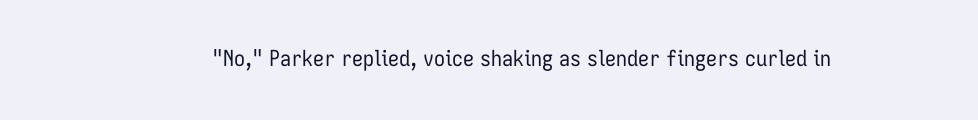"No," Parker replied, voice shaking as slender fingers curled in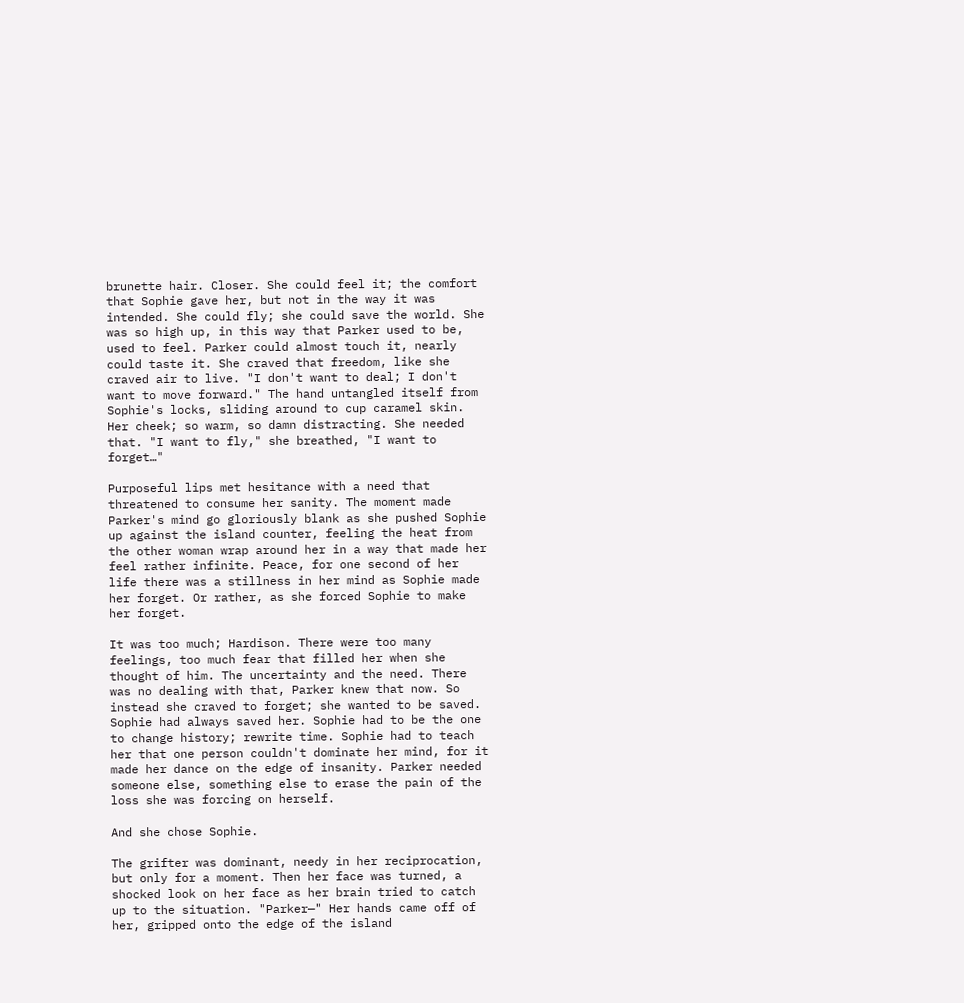brunette hair. Closer. She could feel it; the comfort that Sophie gave her, but not in the way it was intended. She could fly; she could save the world. She was so high up, in this way that Parker used to be, used to feel. Parker could almost touch it, nearly could taste it. She craved that freedom, like she craved air to live. "I don't want to deal; I don't want to move forward." The hand untangled itself from Sophie's locks, sliding around to cup caramel skin. Her cheek; so warm, so damn distracting. She needed that. "I want to fly," she breathed, "I want to forget…"

Purposeful lips met hesitance with a need that threatened to consume her sanity. The moment made Parker's mind go gloriously blank as she pushed Sophie up against the island counter, feeling the heat from the other woman wrap around her in a way that made her feel rather infinite. Peace, for one second of her life there was a stillness in her mind as Sophie made her forget. Or rather, as she forced Sophie to make her forget.

It was too much; Hardison. There were too many feelings, too much fear that filled her when she thought of him. The uncertainty and the need. There was no dealing with that, Parker knew that now. So instead she craved to forget; she wanted to be saved. Sophie had always saved her. Sophie had to be the one to change history; rewrite time. Sophie had to teach her that one person couldn't dominate her mind, for it made her dance on the edge of insanity. Parker needed someone else, something else to erase the pain of the loss she was forcing on herself.

And she chose Sophie.

The grifter was dominant, needy in her reciprocation, but only for a moment. Then her face was turned, a shocked look on her face as her brain tried to catch up to the situation. "Parker—" Her hands came off of her, gripped onto the edge of the island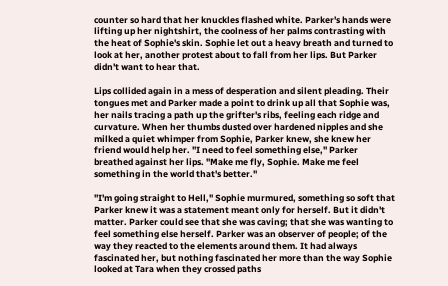counter so hard that her knuckles flashed white. Parker's hands were lifting up her nightshirt, the coolness of her palms contrasting with the heat of Sophie's skin. Sophie let out a heavy breath and turned to look at her, another protest about to fall from her lips. But Parker didn't want to hear that.

Lips collided again in a mess of desperation and silent pleading. Their tongues met and Parker made a point to drink up all that Sophie was, her nails tracing a path up the grifter's ribs, feeling each ridge and curvature. When her thumbs dusted over hardened nipples and she milked a quiet whimper from Sophie, Parker knew, she knew her friend would help her. "I need to feel something else," Parker breathed against her lips. "Make me fly, Sophie. Make me feel something in the world that's better."

"I'm going straight to Hell," Sophie murmured, something so soft that Parker knew it was a statement meant only for herself. But it didn't matter. Parker could see that she was caving; that she was wanting to feel something else herself. Parker was an observer of people; of the way they reacted to the elements around them. It had always fascinated her, but nothing fascinated her more than the way Sophie looked at Tara when they crossed paths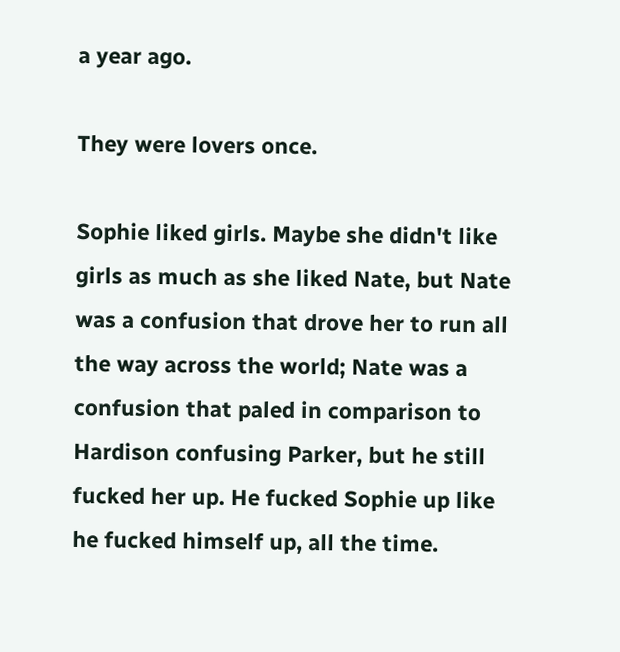a year ago.

They were lovers once.

Sophie liked girls. Maybe she didn't like girls as much as she liked Nate, but Nate was a confusion that drove her to run all the way across the world; Nate was a confusion that paled in comparison to Hardison confusing Parker, but he still fucked her up. He fucked Sophie up like he fucked himself up, all the time.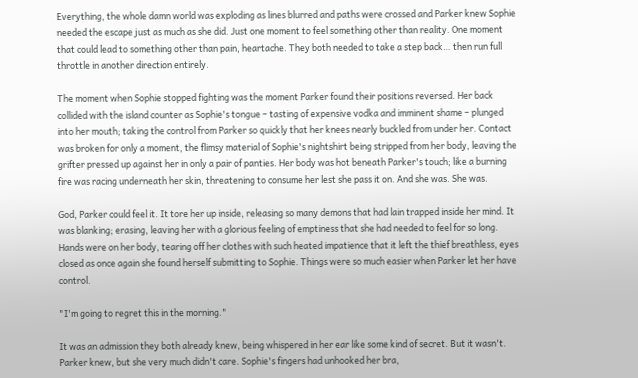Everything, the whole damn world was exploding as lines blurred and paths were crossed and Parker knew Sophie needed the escape just as much as she did. Just one moment to feel something other than reality. One moment that could lead to something other than pain, heartache. They both needed to take a step back… then run full throttle in another direction entirely.

The moment when Sophie stopped fighting was the moment Parker found their positions reversed. Her back collided with the island counter as Sophie's tongue – tasting of expensive vodka and imminent shame – plunged into her mouth; taking the control from Parker so quickly that her knees nearly buckled from under her. Contact was broken for only a moment, the flimsy material of Sophie's nightshirt being stripped from her body, leaving the grifter pressed up against her in only a pair of panties. Her body was hot beneath Parker's touch; like a burning fire was racing underneath her skin, threatening to consume her lest she pass it on. And she was. She was.

God, Parker could feel it. It tore her up inside, releasing so many demons that had lain trapped inside her mind. It was blanking; erasing, leaving her with a glorious feeling of emptiness that she had needed to feel for so long. Hands were on her body, tearing off her clothes with such heated impatience that it left the thief breathless, eyes closed as once again she found herself submitting to Sophie. Things were so much easier when Parker let her have control.

"I'm going to regret this in the morning."

It was an admission they both already knew, being whispered in her ear like some kind of secret. But it wasn't. Parker knew, but she very much didn't care. Sophie's fingers had unhooked her bra,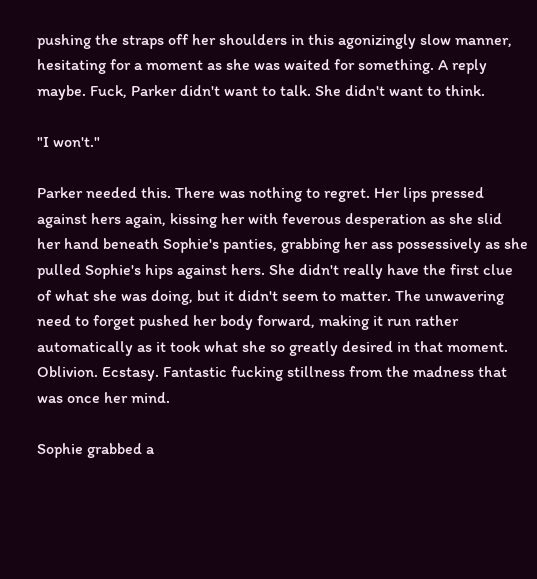pushing the straps off her shoulders in this agonizingly slow manner, hesitating for a moment as she was waited for something. A reply maybe. Fuck, Parker didn't want to talk. She didn't want to think.

"I won't."

Parker needed this. There was nothing to regret. Her lips pressed against hers again, kissing her with feverous desperation as she slid her hand beneath Sophie's panties, grabbing her ass possessively as she pulled Sophie's hips against hers. She didn't really have the first clue of what she was doing, but it didn't seem to matter. The unwavering need to forget pushed her body forward, making it run rather automatically as it took what she so greatly desired in that moment. Oblivion. Ecstasy. Fantastic fucking stillness from the madness that was once her mind.

Sophie grabbed a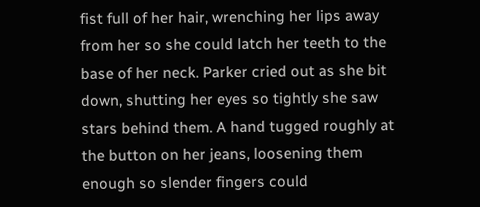fist full of her hair, wrenching her lips away from her so she could latch her teeth to the base of her neck. Parker cried out as she bit down, shutting her eyes so tightly she saw stars behind them. A hand tugged roughly at the button on her jeans, loosening them enough so slender fingers could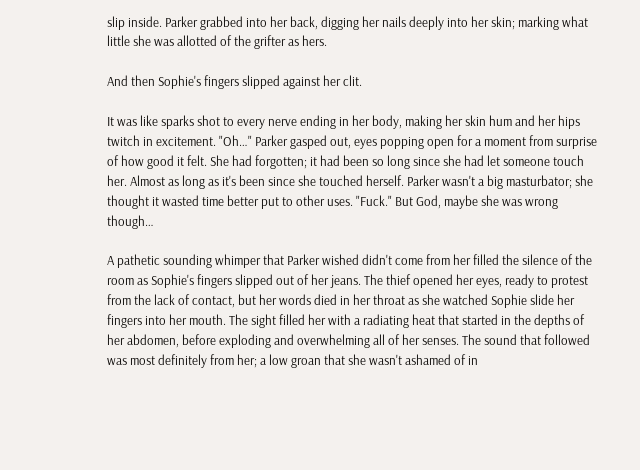slip inside. Parker grabbed into her back, digging her nails deeply into her skin; marking what little she was allotted of the grifter as hers.

And then Sophie's fingers slipped against her clit.

It was like sparks shot to every nerve ending in her body, making her skin hum and her hips twitch in excitement. "Oh…" Parker gasped out, eyes popping open for a moment from surprise of how good it felt. She had forgotten; it had been so long since she had let someone touch her. Almost as long as it's been since she touched herself. Parker wasn't a big masturbator; she thought it wasted time better put to other uses. "Fuck." But God, maybe she was wrong though…

A pathetic sounding whimper that Parker wished didn't come from her filled the silence of the room as Sophie's fingers slipped out of her jeans. The thief opened her eyes, ready to protest from the lack of contact, but her words died in her throat as she watched Sophie slide her fingers into her mouth. The sight filled her with a radiating heat that started in the depths of her abdomen, before exploding and overwhelming all of her senses. The sound that followed was most definitely from her; a low groan that she wasn't ashamed of in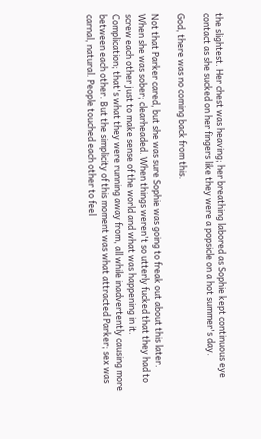the slightest. Her chest was heaving; her breathing labored as Sophie kept continuous eye contact as she sucked on her fingers like they were a popsicle on a hot summer's day.

God, there was no coming back from this.

Not that Parker cared, but she was sure Sophie was going to freak out about this later. When she was sober; clearheaded. When things weren't so utterly fucked that they had to screw each other just to make sense of the world and what was happening in it. Complication; that's what they were running away from, all while inadvertently causing more between each other. But the simplicity of this moment was what attracted Parker; sex was carnal, natural. People touched each other to feel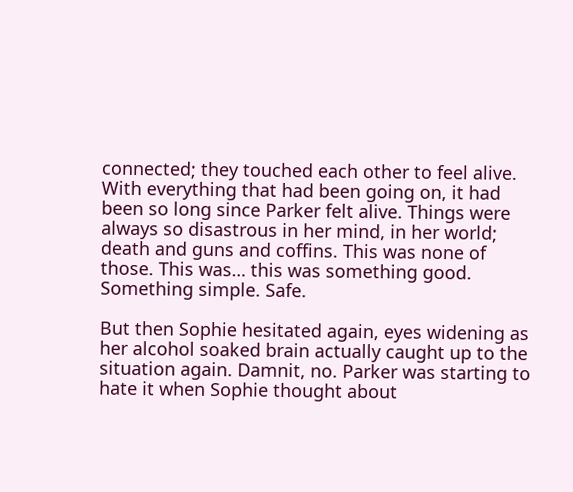connected; they touched each other to feel alive. With everything that had been going on, it had been so long since Parker felt alive. Things were always so disastrous in her mind, in her world; death and guns and coffins. This was none of those. This was… this was something good. Something simple. Safe.

But then Sophie hesitated again, eyes widening as her alcohol soaked brain actually caught up to the situation again. Damnit, no. Parker was starting to hate it when Sophie thought about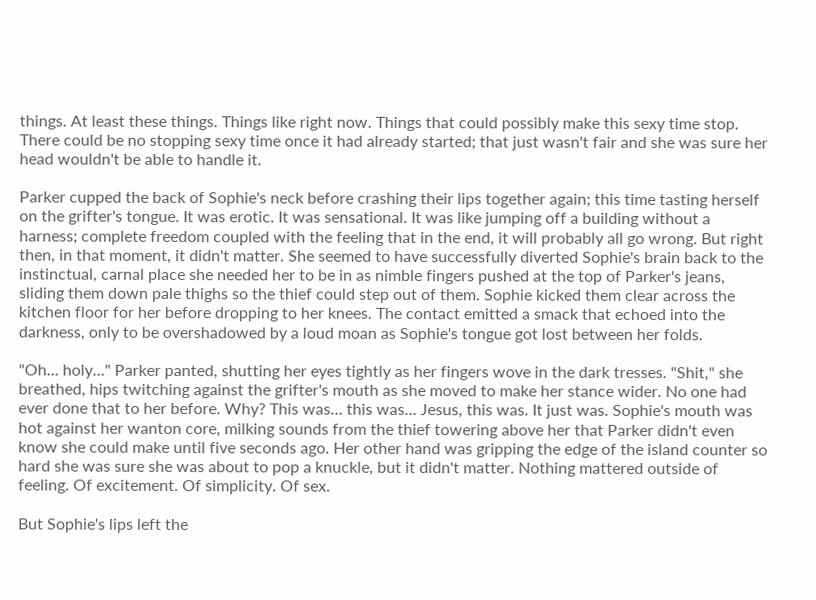things. At least these things. Things like right now. Things that could possibly make this sexy time stop. There could be no stopping sexy time once it had already started; that just wasn't fair and she was sure her head wouldn't be able to handle it.

Parker cupped the back of Sophie's neck before crashing their lips together again; this time tasting herself on the grifter's tongue. It was erotic. It was sensational. It was like jumping off a building without a harness; complete freedom coupled with the feeling that in the end, it will probably all go wrong. But right then, in that moment, it didn't matter. She seemed to have successfully diverted Sophie's brain back to the instinctual, carnal place she needed her to be in as nimble fingers pushed at the top of Parker's jeans, sliding them down pale thighs so the thief could step out of them. Sophie kicked them clear across the kitchen floor for her before dropping to her knees. The contact emitted a smack that echoed into the darkness, only to be overshadowed by a loud moan as Sophie's tongue got lost between her folds.

"Oh… holy…" Parker panted, shutting her eyes tightly as her fingers wove in the dark tresses. "Shit," she breathed, hips twitching against the grifter's mouth as she moved to make her stance wider. No one had ever done that to her before. Why? This was… this was… Jesus, this was. It just was. Sophie's mouth was hot against her wanton core, milking sounds from the thief towering above her that Parker didn't even know she could make until five seconds ago. Her other hand was gripping the edge of the island counter so hard she was sure she was about to pop a knuckle, but it didn't matter. Nothing mattered outside of feeling. Of excitement. Of simplicity. Of sex.

But Sophie's lips left the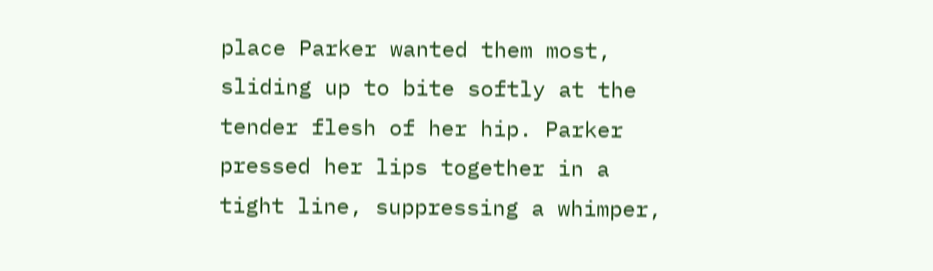place Parker wanted them most, sliding up to bite softly at the tender flesh of her hip. Parker pressed her lips together in a tight line, suppressing a whimper,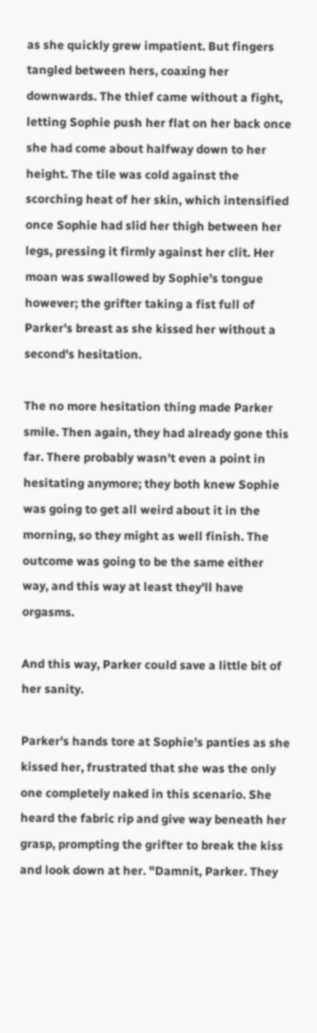as she quickly grew impatient. But fingers tangled between hers, coaxing her downwards. The thief came without a fight, letting Sophie push her flat on her back once she had come about halfway down to her height. The tile was cold against the scorching heat of her skin, which intensified once Sophie had slid her thigh between her legs, pressing it firmly against her clit. Her moan was swallowed by Sophie's tongue however; the grifter taking a fist full of Parker's breast as she kissed her without a second's hesitation.

The no more hesitation thing made Parker smile. Then again, they had already gone this far. There probably wasn't even a point in hesitating anymore; they both knew Sophie was going to get all weird about it in the morning, so they might as well finish. The outcome was going to be the same either way, and this way at least they'll have orgasms.

And this way, Parker could save a little bit of her sanity.

Parker's hands tore at Sophie's panties as she kissed her, frustrated that she was the only one completely naked in this scenario. She heard the fabric rip and give way beneath her grasp, prompting the grifter to break the kiss and look down at her. "Damnit, Parker. They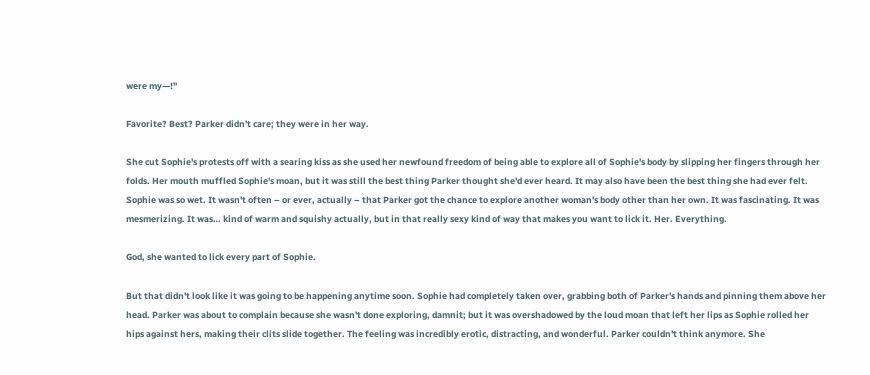were my—!"

Favorite? Best? Parker didn't care; they were in her way.

She cut Sophie's protests off with a searing kiss as she used her newfound freedom of being able to explore all of Sophie's body by slipping her fingers through her folds. Her mouth muffled Sophie's moan, but it was still the best thing Parker thought she'd ever heard. It may also have been the best thing she had ever felt. Sophie was so wet. It wasn't often – or ever, actually – that Parker got the chance to explore another woman's body other than her own. It was fascinating. It was mesmerizing. It was… kind of warm and squishy actually, but in that really sexy kind of way that makes you want to lick it. Her. Everything.

God, she wanted to lick every part of Sophie.

But that didn't look like it was going to be happening anytime soon. Sophie had completely taken over, grabbing both of Parker's hands and pinning them above her head. Parker was about to complain because she wasn't done exploring, damnit; but it was overshadowed by the loud moan that left her lips as Sophie rolled her hips against hers, making their clits slide together. The feeling was incredibly erotic, distracting, and wonderful. Parker couldn't think anymore. She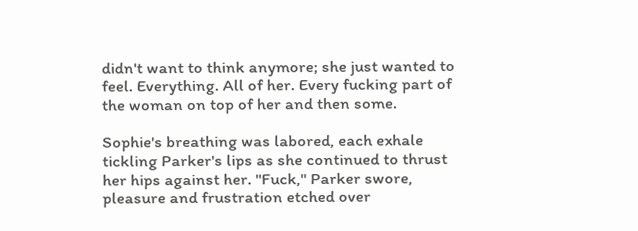didn't want to think anymore; she just wanted to feel. Everything. All of her. Every fucking part of the woman on top of her and then some.

Sophie's breathing was labored, each exhale tickling Parker's lips as she continued to thrust her hips against her. "Fuck," Parker swore, pleasure and frustration etched over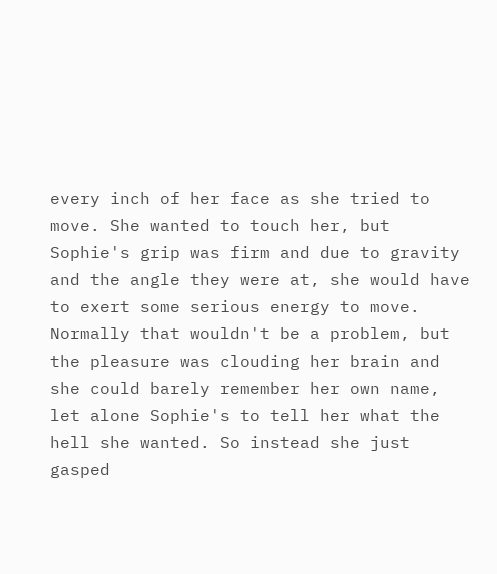every inch of her face as she tried to move. She wanted to touch her, but Sophie's grip was firm and due to gravity and the angle they were at, she would have to exert some serious energy to move. Normally that wouldn't be a problem, but the pleasure was clouding her brain and she could barely remember her own name, let alone Sophie's to tell her what the hell she wanted. So instead she just gasped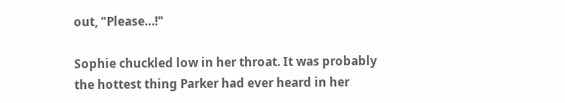out, "Please…!"

Sophie chuckled low in her throat. It was probably the hottest thing Parker had ever heard in her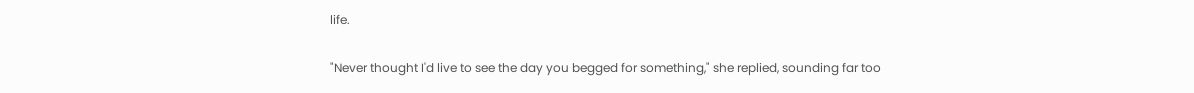life.

"Never thought I'd live to see the day you begged for something," she replied, sounding far too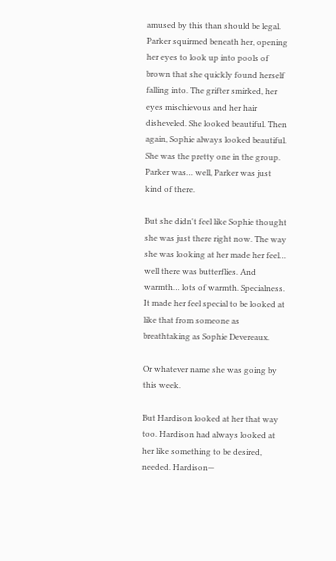amused by this than should be legal. Parker squirmed beneath her, opening her eyes to look up into pools of brown that she quickly found herself falling into. The grifter smirked, her eyes mischievous and her hair disheveled. She looked beautiful. Then again, Sophie always looked beautiful. She was the pretty one in the group. Parker was… well, Parker was just kind of there.

But she didn't feel like Sophie thought she was just there right now. The way she was looking at her made her feel… well there was butterflies. And warmth… lots of warmth. Specialness. It made her feel special to be looked at like that from someone as breathtaking as Sophie Devereaux.

Or whatever name she was going by this week.

But Hardison looked at her that way too. Hardison had always looked at her like something to be desired, needed. Hardison—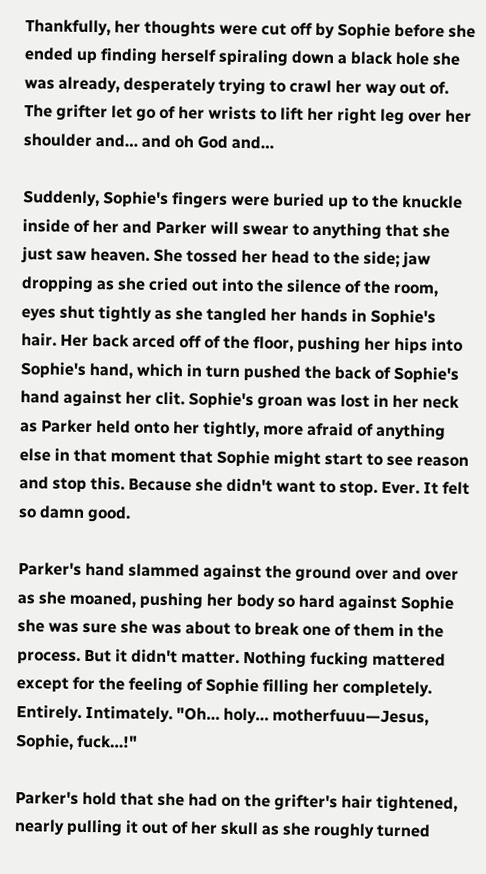Thankfully, her thoughts were cut off by Sophie before she ended up finding herself spiraling down a black hole she was already, desperately trying to crawl her way out of. The grifter let go of her wrists to lift her right leg over her shoulder and… and oh God and…

Suddenly, Sophie's fingers were buried up to the knuckle inside of her and Parker will swear to anything that she just saw heaven. She tossed her head to the side; jaw dropping as she cried out into the silence of the room, eyes shut tightly as she tangled her hands in Sophie's hair. Her back arced off of the floor, pushing her hips into Sophie's hand, which in turn pushed the back of Sophie's hand against her clit. Sophie's groan was lost in her neck as Parker held onto her tightly, more afraid of anything else in that moment that Sophie might start to see reason and stop this. Because she didn't want to stop. Ever. It felt so damn good.

Parker's hand slammed against the ground over and over as she moaned, pushing her body so hard against Sophie she was sure she was about to break one of them in the process. But it didn't matter. Nothing fucking mattered except for the feeling of Sophie filling her completely. Entirely. Intimately. "Oh… holy… motherfuuu—Jesus, Sophie, fuck…!"

Parker's hold that she had on the grifter's hair tightened, nearly pulling it out of her skull as she roughly turned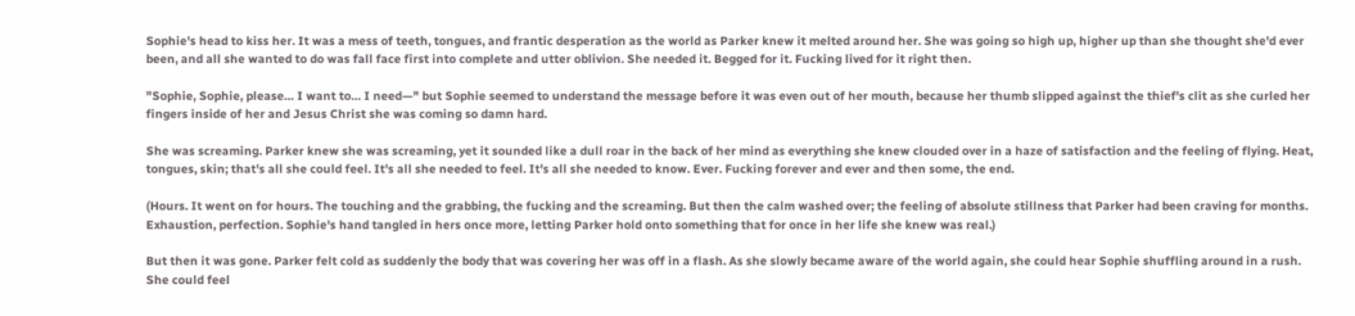Sophie's head to kiss her. It was a mess of teeth, tongues, and frantic desperation as the world as Parker knew it melted around her. She was going so high up, higher up than she thought she'd ever been, and all she wanted to do was fall face first into complete and utter oblivion. She needed it. Begged for it. Fucking lived for it right then.

"Sophie, Sophie, please… I want to… I need—" but Sophie seemed to understand the message before it was even out of her mouth, because her thumb slipped against the thief's clit as she curled her fingers inside of her and Jesus Christ she was coming so damn hard.

She was screaming. Parker knew she was screaming, yet it sounded like a dull roar in the back of her mind as everything she knew clouded over in a haze of satisfaction and the feeling of flying. Heat, tongues, skin; that's all she could feel. It's all she needed to feel. It's all she needed to know. Ever. Fucking forever and ever and then some, the end.

(Hours. It went on for hours. The touching and the grabbing, the fucking and the screaming. But then the calm washed over; the feeling of absolute stillness that Parker had been craving for months. Exhaustion, perfection. Sophie's hand tangled in hers once more, letting Parker hold onto something that for once in her life she knew was real.)

But then it was gone. Parker felt cold as suddenly the body that was covering her was off in a flash. As she slowly became aware of the world again, she could hear Sophie shuffling around in a rush. She could feel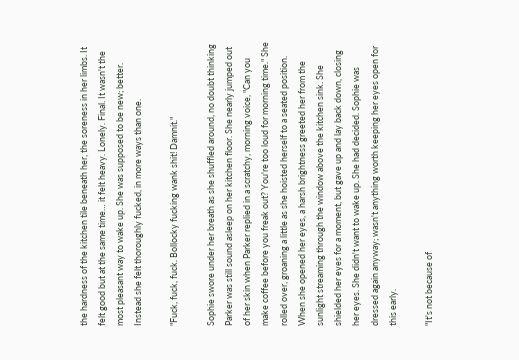the hardness of the kitchen tile beneath her, the soreness in her limbs. It felt good but at the same time… it felt heavy. Lonely. Final. It wasn't the most pleasant way to wake up. She was supposed to be new; better. Instead she felt thoroughly fucked, in more ways than one.

"Fuck, fuck, fuck. Bollocky fucking wank shit! Damnit."

Sophie swore under her breath as she shuffled around, no doubt thinking Parker was still sound asleep on her kitchen floor. She nearly jumped out of her skin when Parker replied in a scratchy, morning voice, "Can you make coffee before you freak out? You're too loud for morning time." She rolled over, groaning a little as she hoisted herself to a seated position. When she opened her eyes, a harsh brightness greeted her from the sunlight streaming through the window above the kitchen sink. She shielded her eyes for a moment, but gave up and lay back down, closing her eyes. She didn't want to wake up. She had decided. Sophie was dressed again anyway; wasn't anything worth keeping her eyes open for this early.

"It's not because of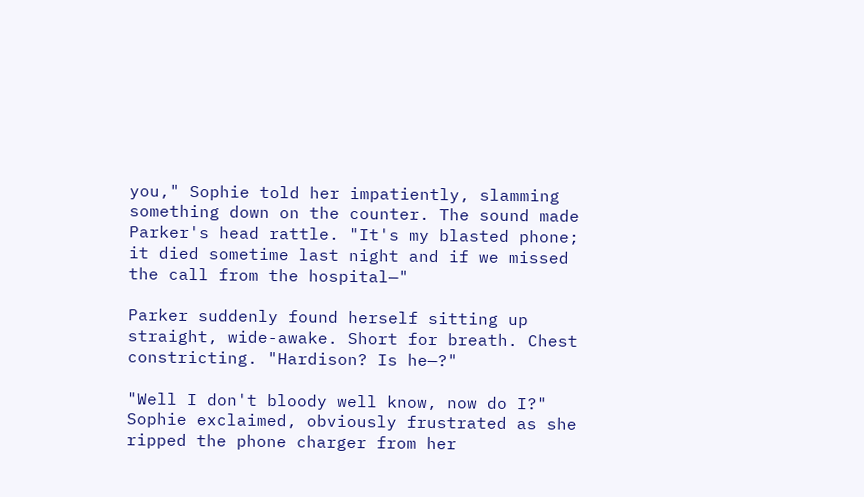you," Sophie told her impatiently, slamming something down on the counter. The sound made Parker's head rattle. "It's my blasted phone; it died sometime last night and if we missed the call from the hospital—"

Parker suddenly found herself sitting up straight, wide-awake. Short for breath. Chest constricting. "Hardison? Is he—?"

"Well I don't bloody well know, now do I?" Sophie exclaimed, obviously frustrated as she ripped the phone charger from her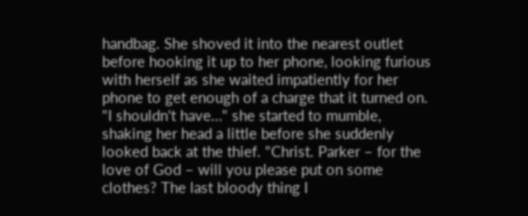handbag. She shoved it into the nearest outlet before hooking it up to her phone, looking furious with herself as she waited impatiently for her phone to get enough of a charge that it turned on. "I shouldn't have…" she started to mumble, shaking her head a little before she suddenly looked back at the thief. "Christ. Parker – for the love of God – will you please put on some clothes? The last bloody thing I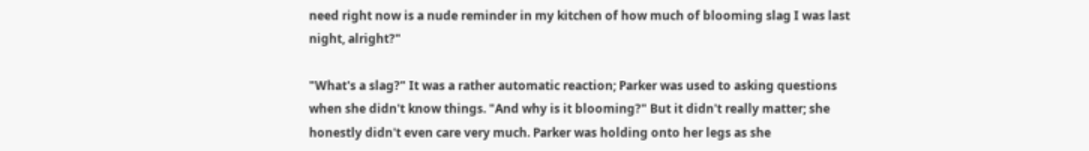need right now is a nude reminder in my kitchen of how much of blooming slag I was last night, alright?"

"What's a slag?" It was a rather automatic reaction; Parker was used to asking questions when she didn't know things. "And why is it blooming?" But it didn't really matter; she honestly didn't even care very much. Parker was holding onto her legs as she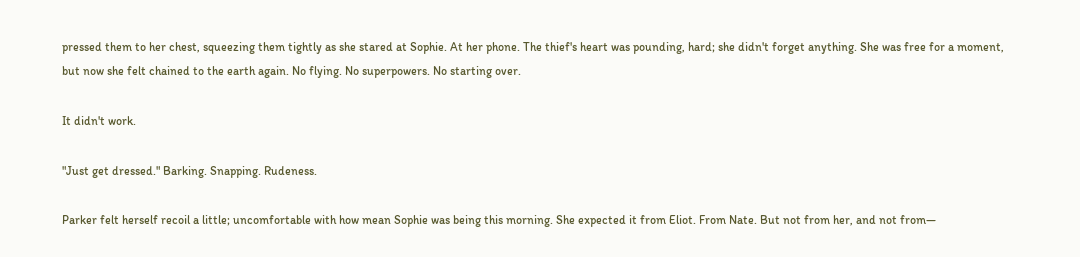pressed them to her chest, squeezing them tightly as she stared at Sophie. At her phone. The thief's heart was pounding, hard; she didn't forget anything. She was free for a moment, but now she felt chained to the earth again. No flying. No superpowers. No starting over.

It didn't work.

"Just get dressed." Barking. Snapping. Rudeness.

Parker felt herself recoil a little; uncomfortable with how mean Sophie was being this morning. She expected it from Eliot. From Nate. But not from her, and not from—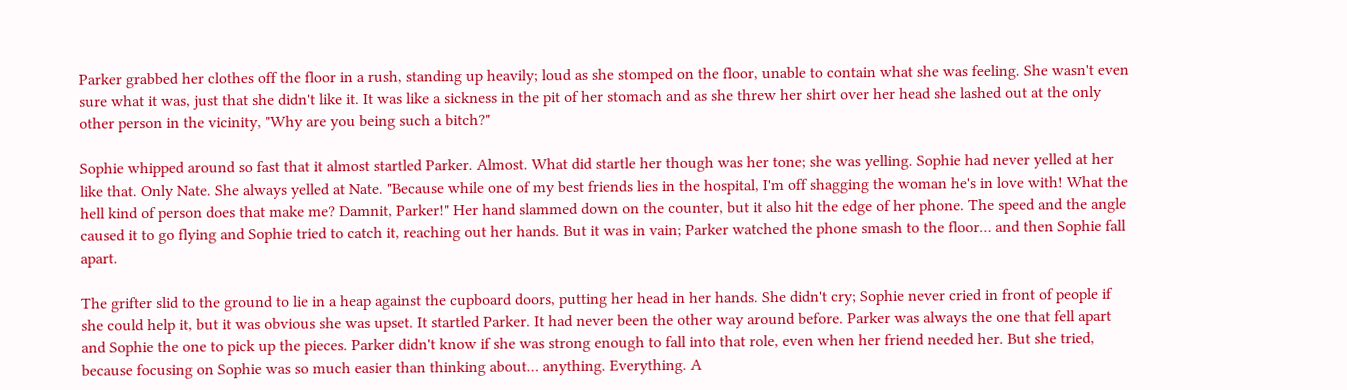Parker grabbed her clothes off the floor in a rush, standing up heavily; loud as she stomped on the floor, unable to contain what she was feeling. She wasn't even sure what it was, just that she didn't like it. It was like a sickness in the pit of her stomach and as she threw her shirt over her head she lashed out at the only other person in the vicinity, "Why are you being such a bitch?"

Sophie whipped around so fast that it almost startled Parker. Almost. What did startle her though was her tone; she was yelling. Sophie had never yelled at her like that. Only Nate. She always yelled at Nate. "Because while one of my best friends lies in the hospital, I'm off shagging the woman he's in love with! What the hell kind of person does that make me? Damnit, Parker!" Her hand slammed down on the counter, but it also hit the edge of her phone. The speed and the angle caused it to go flying and Sophie tried to catch it, reaching out her hands. But it was in vain; Parker watched the phone smash to the floor… and then Sophie fall apart.

The grifter slid to the ground to lie in a heap against the cupboard doors, putting her head in her hands. She didn't cry; Sophie never cried in front of people if she could help it, but it was obvious she was upset. It startled Parker. It had never been the other way around before. Parker was always the one that fell apart and Sophie the one to pick up the pieces. Parker didn't know if she was strong enough to fall into that role, even when her friend needed her. But she tried, because focusing on Sophie was so much easier than thinking about… anything. Everything. A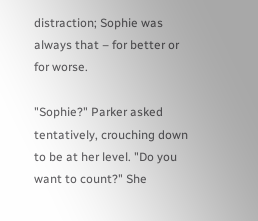distraction; Sophie was always that – for better or for worse.

"Sophie?" Parker asked tentatively, crouching down to be at her level. "Do you want to count?" She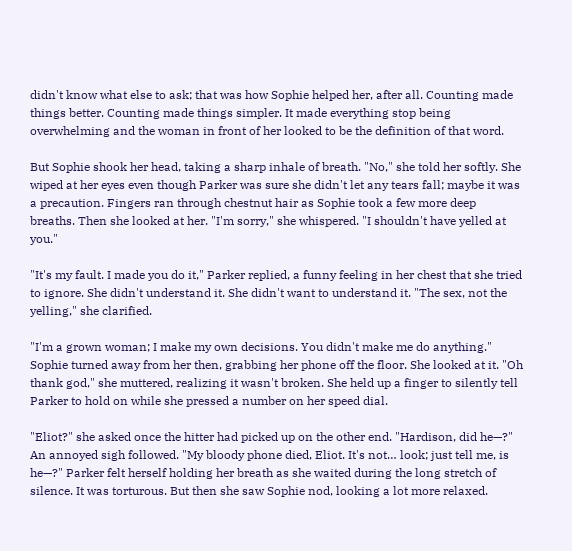didn't know what else to ask; that was how Sophie helped her, after all. Counting made things better. Counting made things simpler. It made everything stop being overwhelming and the woman in front of her looked to be the definition of that word.

But Sophie shook her head, taking a sharp inhale of breath. "No," she told her softly. She wiped at her eyes even though Parker was sure she didn't let any tears fall; maybe it was a precaution. Fingers ran through chestnut hair as Sophie took a few more deep breaths. Then she looked at her. "I'm sorry," she whispered. "I shouldn't have yelled at you."

"It's my fault. I made you do it," Parker replied, a funny feeling in her chest that she tried to ignore. She didn't understand it. She didn't want to understand it. "The sex, not the yelling," she clarified.

"I'm a grown woman; I make my own decisions. You didn't make me do anything." Sophie turned away from her then, grabbing her phone off the floor. She looked at it. "Oh thank god," she muttered, realizing it wasn't broken. She held up a finger to silently tell Parker to hold on while she pressed a number on her speed dial.

"Eliot?" she asked once the hitter had picked up on the other end. "Hardison, did he—?" An annoyed sigh followed. "My bloody phone died, Eliot. It's not… look; just tell me, is he—?" Parker felt herself holding her breath as she waited during the long stretch of silence. It was torturous. But then she saw Sophie nod, looking a lot more relaxed.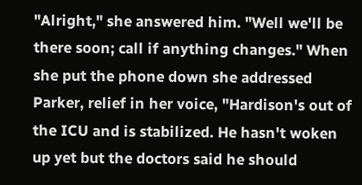"Alright," she answered him. "Well we'll be there soon; call if anything changes." When she put the phone down she addressed Parker, relief in her voice, "Hardison's out of the ICU and is stabilized. He hasn't woken up yet but the doctors said he should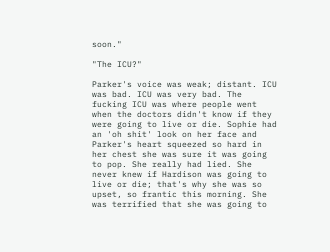soon."

"The ICU?"

Parker's voice was weak; distant. ICU was bad. ICU was very bad. The fucking ICU was where people went when the doctors didn't know if they were going to live or die. Sophie had an 'oh shit' look on her face and Parker's heart squeezed so hard in her chest she was sure it was going to pop. She really had lied. She never knew if Hardison was going to live or die; that's why she was so upset, so frantic this morning. She was terrified that she was going to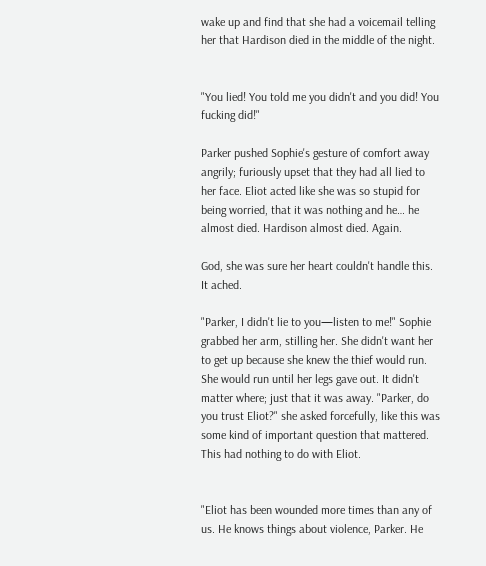wake up and find that she had a voicemail telling her that Hardison died in the middle of the night.


"You lied! You told me you didn't and you did! You fucking did!"

Parker pushed Sophie's gesture of comfort away angrily; furiously upset that they had all lied to her face. Eliot acted like she was so stupid for being worried, that it was nothing and he… he almost died. Hardison almost died. Again.

God, she was sure her heart couldn't handle this. It ached.

"Parker, I didn't lie to you—listen to me!" Sophie grabbed her arm, stilling her. She didn't want her to get up because she knew the thief would run. She would run until her legs gave out. It didn't matter where; just that it was away. "Parker, do you trust Eliot?" she asked forcefully, like this was some kind of important question that mattered. This had nothing to do with Eliot.


"Eliot has been wounded more times than any of us. He knows things about violence, Parker. He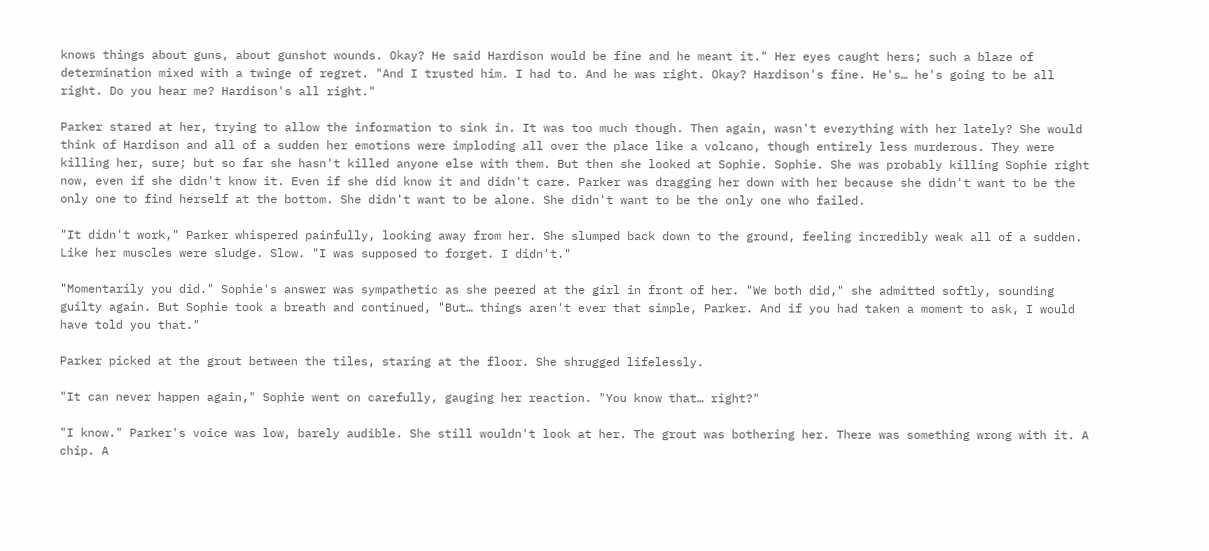knows things about guns, about gunshot wounds. Okay? He said Hardison would be fine and he meant it." Her eyes caught hers; such a blaze of determination mixed with a twinge of regret. "And I trusted him. I had to. And he was right. Okay? Hardison's fine. He's… he's going to be all right. Do you hear me? Hardison's all right."

Parker stared at her, trying to allow the information to sink in. It was too much though. Then again, wasn't everything with her lately? She would think of Hardison and all of a sudden her emotions were imploding all over the place like a volcano, though entirely less murderous. They were killing her, sure; but so far she hasn't killed anyone else with them. But then she looked at Sophie. Sophie. She was probably killing Sophie right now, even if she didn't know it. Even if she did know it and didn't care. Parker was dragging her down with her because she didn't want to be the only one to find herself at the bottom. She didn't want to be alone. She didn't want to be the only one who failed.

"It didn't work," Parker whispered painfully, looking away from her. She slumped back down to the ground, feeling incredibly weak all of a sudden. Like her muscles were sludge. Slow. "I was supposed to forget. I didn't."

"Momentarily you did." Sophie's answer was sympathetic as she peered at the girl in front of her. "We both did," she admitted softly, sounding guilty again. But Sophie took a breath and continued, "But… things aren't ever that simple, Parker. And if you had taken a moment to ask, I would have told you that."

Parker picked at the grout between the tiles, staring at the floor. She shrugged lifelessly.

"It can never happen again," Sophie went on carefully, gauging her reaction. "You know that… right?"

"I know." Parker's voice was low, barely audible. She still wouldn't look at her. The grout was bothering her. There was something wrong with it. A chip. A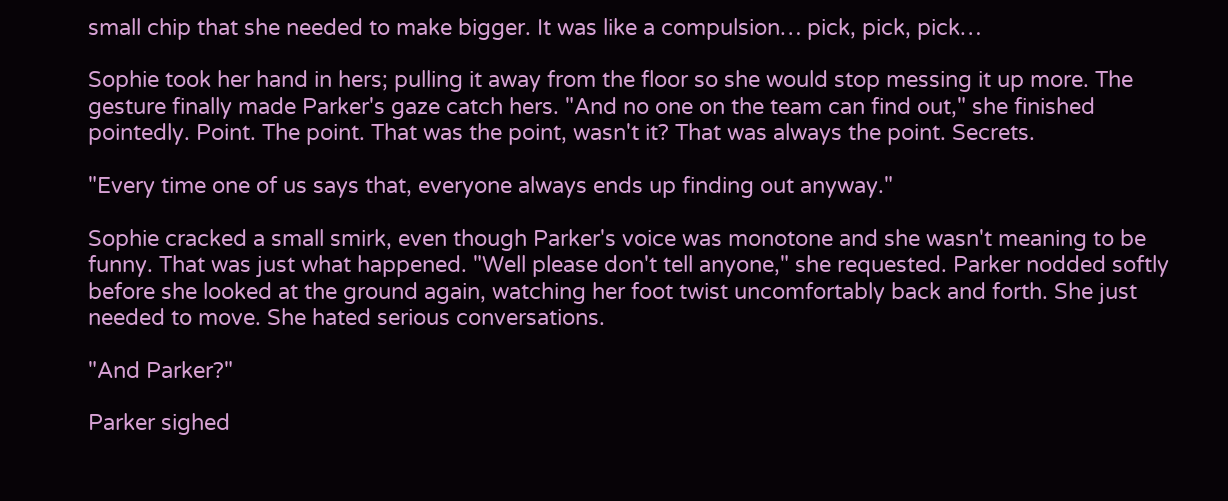small chip that she needed to make bigger. It was like a compulsion… pick, pick, pick…

Sophie took her hand in hers; pulling it away from the floor so she would stop messing it up more. The gesture finally made Parker's gaze catch hers. "And no one on the team can find out," she finished pointedly. Point. The point. That was the point, wasn't it? That was always the point. Secrets.

"Every time one of us says that, everyone always ends up finding out anyway."

Sophie cracked a small smirk, even though Parker's voice was monotone and she wasn't meaning to be funny. That was just what happened. "Well please don't tell anyone," she requested. Parker nodded softly before she looked at the ground again, watching her foot twist uncomfortably back and forth. She just needed to move. She hated serious conversations.

"And Parker?"

Parker sighed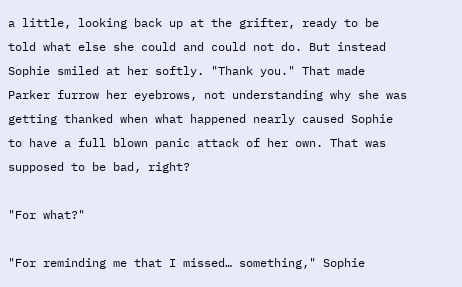a little, looking back up at the grifter, ready to be told what else she could and could not do. But instead Sophie smiled at her softly. "Thank you." That made Parker furrow her eyebrows, not understanding why she was getting thanked when what happened nearly caused Sophie to have a full blown panic attack of her own. That was supposed to be bad, right?

"For what?"

"For reminding me that I missed… something," Sophie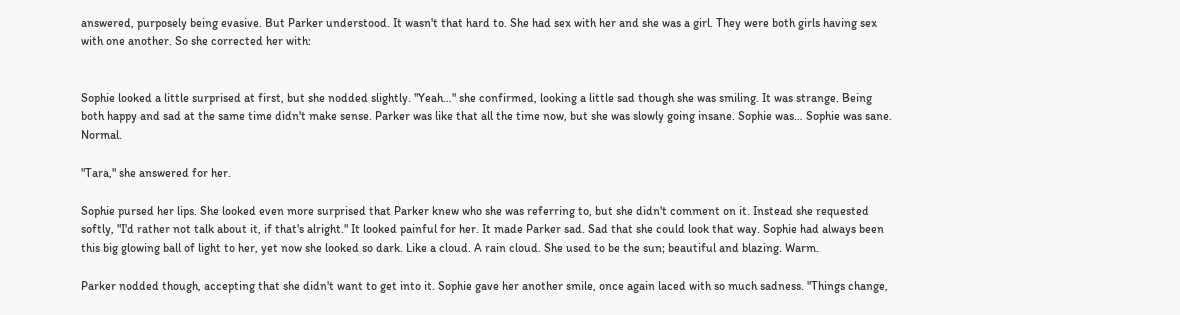answered, purposely being evasive. But Parker understood. It wasn't that hard to. She had sex with her and she was a girl. They were both girls having sex with one another. So she corrected her with:


Sophie looked a little surprised at first, but she nodded slightly. "Yeah…" she confirmed, looking a little sad though she was smiling. It was strange. Being both happy and sad at the same time didn't make sense. Parker was like that all the time now, but she was slowly going insane. Sophie was… Sophie was sane. Normal.

"Tara," she answered for her.

Sophie pursed her lips. She looked even more surprised that Parker knew who she was referring to, but she didn't comment on it. Instead she requested softly, "I'd rather not talk about it, if that's alright." It looked painful for her. It made Parker sad. Sad that she could look that way. Sophie had always been this big glowing ball of light to her, yet now she looked so dark. Like a cloud. A rain cloud. She used to be the sun; beautiful and blazing. Warm.

Parker nodded though, accepting that she didn't want to get into it. Sophie gave her another smile, once again laced with so much sadness. "Things change,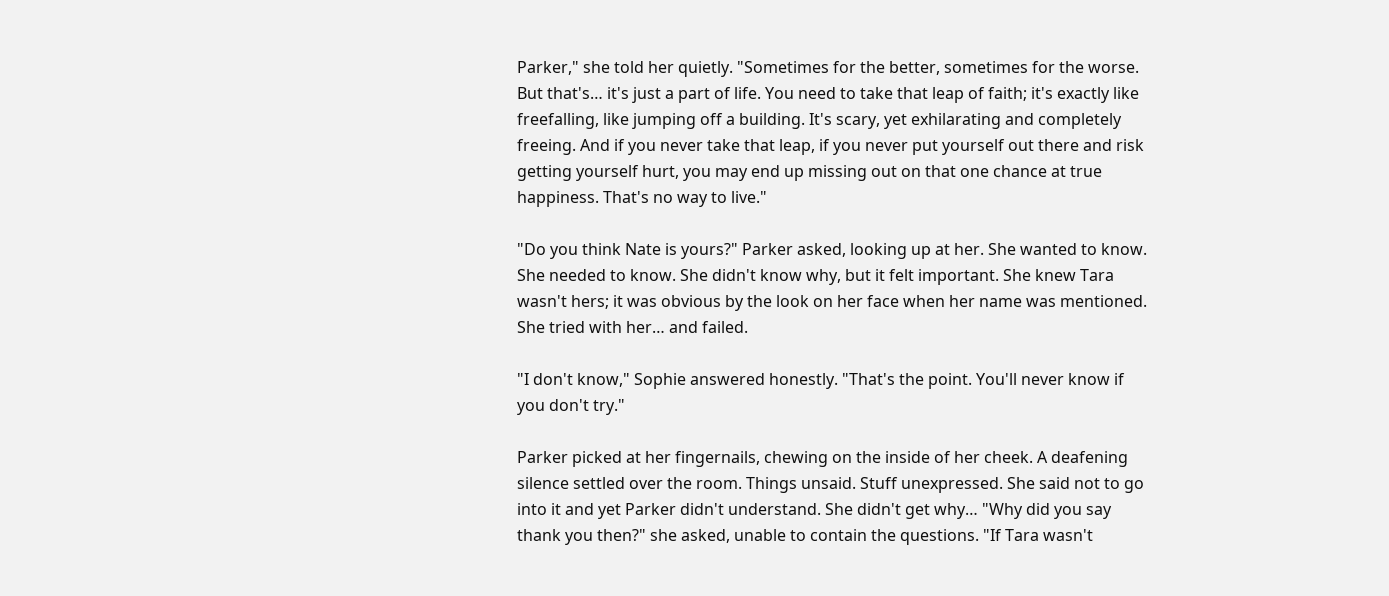Parker," she told her quietly. "Sometimes for the better, sometimes for the worse. But that's… it's just a part of life. You need to take that leap of faith; it's exactly like freefalling, like jumping off a building. It's scary, yet exhilarating and completely freeing. And if you never take that leap, if you never put yourself out there and risk getting yourself hurt, you may end up missing out on that one chance at true happiness. That's no way to live."

"Do you think Nate is yours?" Parker asked, looking up at her. She wanted to know. She needed to know. She didn't know why, but it felt important. She knew Tara wasn't hers; it was obvious by the look on her face when her name was mentioned. She tried with her… and failed.

"I don't know," Sophie answered honestly. "That's the point. You'll never know if you don't try."

Parker picked at her fingernails, chewing on the inside of her cheek. A deafening silence settled over the room. Things unsaid. Stuff unexpressed. She said not to go into it and yet Parker didn't understand. She didn't get why… "Why did you say thank you then?" she asked, unable to contain the questions. "If Tara wasn't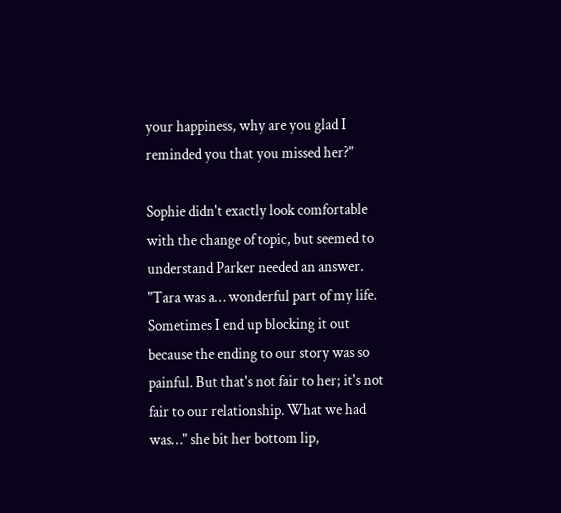your happiness, why are you glad I reminded you that you missed her?"

Sophie didn't exactly look comfortable with the change of topic, but seemed to understand Parker needed an answer. "Tara was a… wonderful part of my life. Sometimes I end up blocking it out because the ending to our story was so painful. But that's not fair to her; it's not fair to our relationship. What we had was…" she bit her bottom lip,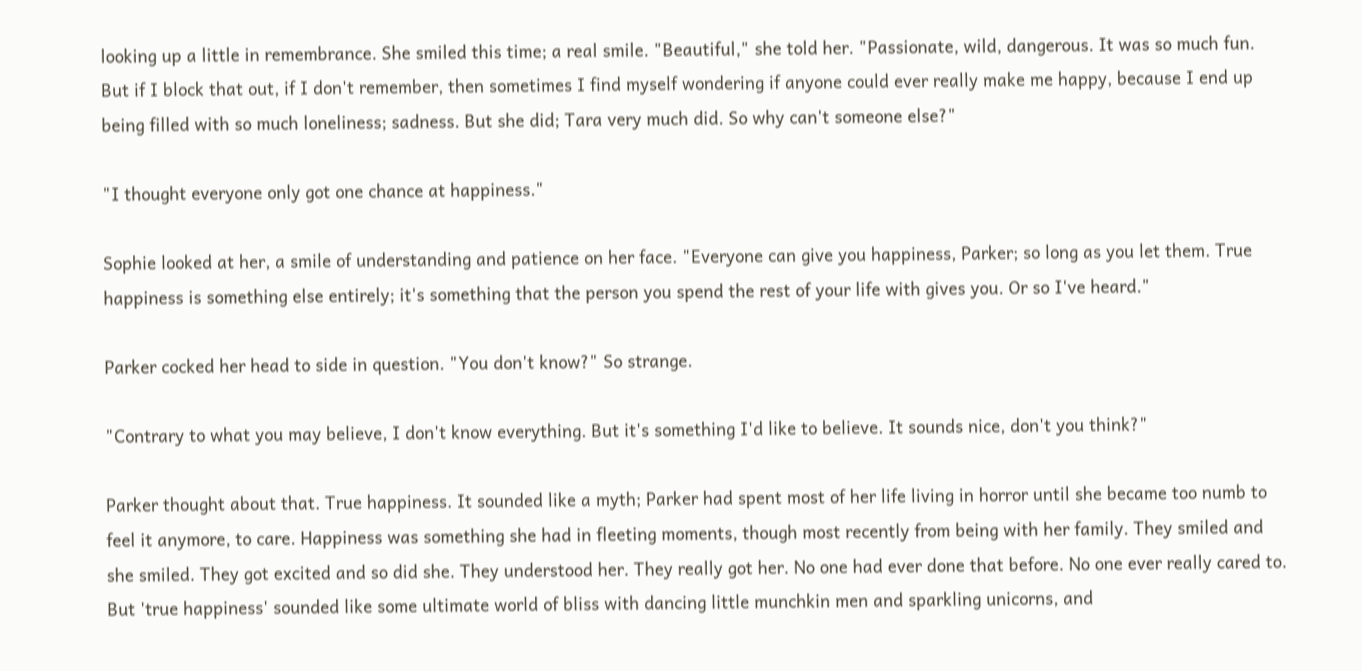looking up a little in remembrance. She smiled this time; a real smile. "Beautiful," she told her. "Passionate, wild, dangerous. It was so much fun. But if I block that out, if I don't remember, then sometimes I find myself wondering if anyone could ever really make me happy, because I end up being filled with so much loneliness; sadness. But she did; Tara very much did. So why can't someone else?"

"I thought everyone only got one chance at happiness."

Sophie looked at her, a smile of understanding and patience on her face. "Everyone can give you happiness, Parker; so long as you let them. True happiness is something else entirely; it's something that the person you spend the rest of your life with gives you. Or so I've heard."

Parker cocked her head to side in question. "You don't know?" So strange.

"Contrary to what you may believe, I don't know everything. But it's something I'd like to believe. It sounds nice, don't you think?"

Parker thought about that. True happiness. It sounded like a myth; Parker had spent most of her life living in horror until she became too numb to feel it anymore, to care. Happiness was something she had in fleeting moments, though most recently from being with her family. They smiled and she smiled. They got excited and so did she. They understood her. They really got her. No one had ever done that before. No one ever really cared to. But 'true happiness' sounded like some ultimate world of bliss with dancing little munchkin men and sparkling unicorns, and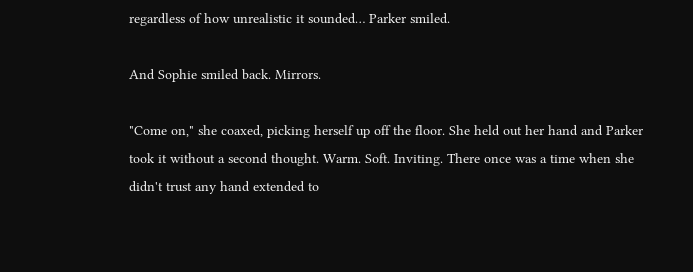regardless of how unrealistic it sounded… Parker smiled.

And Sophie smiled back. Mirrors.

"Come on," she coaxed, picking herself up off the floor. She held out her hand and Parker took it without a second thought. Warm. Soft. Inviting. There once was a time when she didn't trust any hand extended to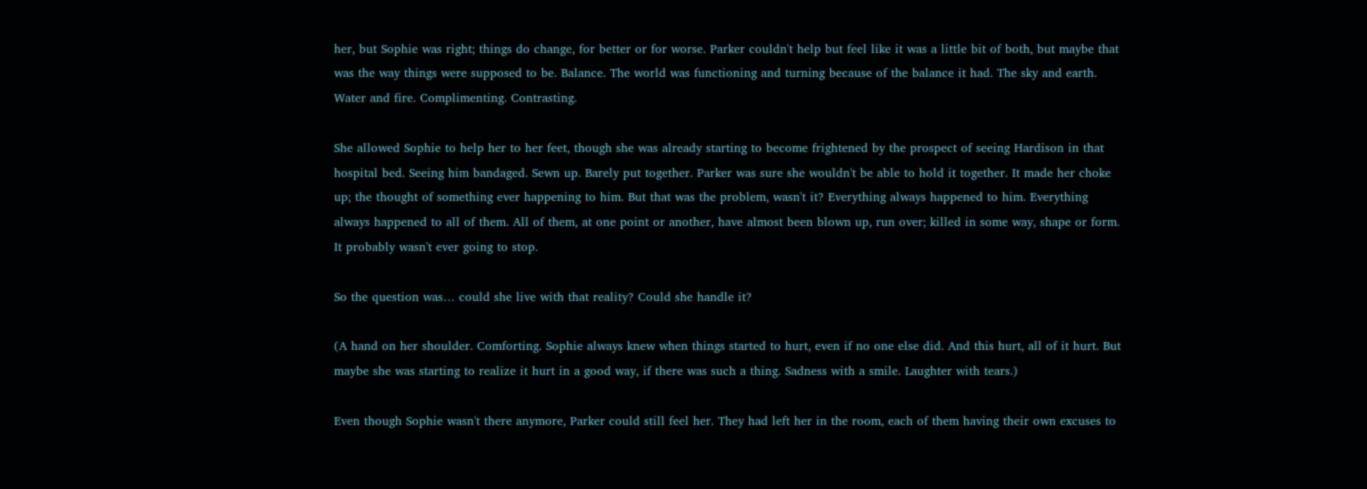her, but Sophie was right; things do change, for better or for worse. Parker couldn't help but feel like it was a little bit of both, but maybe that was the way things were supposed to be. Balance. The world was functioning and turning because of the balance it had. The sky and earth. Water and fire. Complimenting. Contrasting.

She allowed Sophie to help her to her feet, though she was already starting to become frightened by the prospect of seeing Hardison in that hospital bed. Seeing him bandaged. Sewn up. Barely put together. Parker was sure she wouldn't be able to hold it together. It made her choke up; the thought of something ever happening to him. But that was the problem, wasn't it? Everything always happened to him. Everything always happened to all of them. All of them, at one point or another, have almost been blown up, run over; killed in some way, shape or form. It probably wasn't ever going to stop.

So the question was… could she live with that reality? Could she handle it?

(A hand on her shoulder. Comforting. Sophie always knew when things started to hurt, even if no one else did. And this hurt, all of it hurt. But maybe she was starting to realize it hurt in a good way, if there was such a thing. Sadness with a smile. Laughter with tears.)

Even though Sophie wasn't there anymore, Parker could still feel her. They had left her in the room, each of them having their own excuses to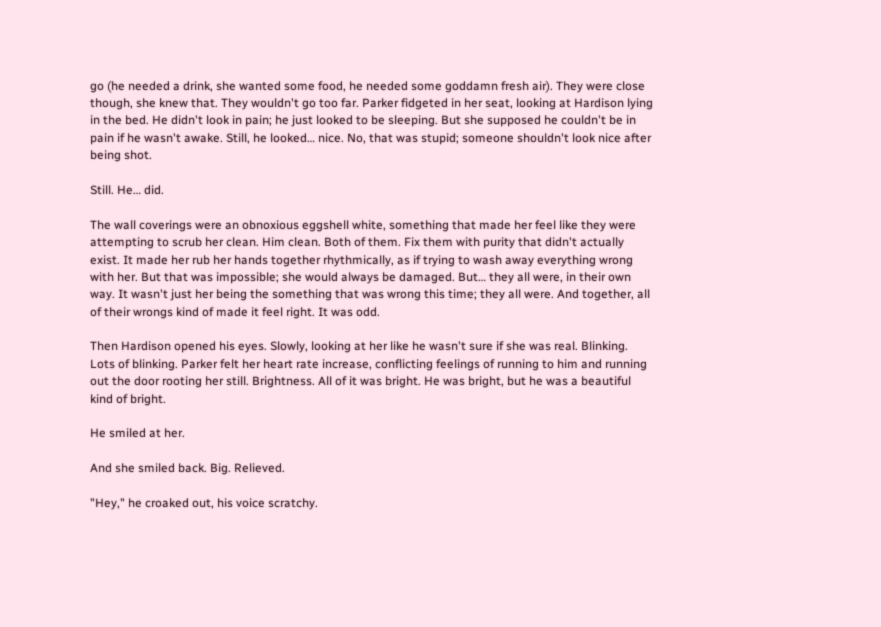go (he needed a drink, she wanted some food, he needed some goddamn fresh air). They were close though, she knew that. They wouldn't go too far. Parker fidgeted in her seat, looking at Hardison lying in the bed. He didn't look in pain; he just looked to be sleeping. But she supposed he couldn't be in pain if he wasn't awake. Still, he looked… nice. No, that was stupid; someone shouldn't look nice after being shot.

Still. He… did.

The wall coverings were an obnoxious eggshell white, something that made her feel like they were attempting to scrub her clean. Him clean. Both of them. Fix them with purity that didn't actually exist. It made her rub her hands together rhythmically, as if trying to wash away everything wrong with her. But that was impossible; she would always be damaged. But… they all were, in their own way. It wasn't just her being the something that was wrong this time; they all were. And together, all of their wrongs kind of made it feel right. It was odd.

Then Hardison opened his eyes. Slowly, looking at her like he wasn't sure if she was real. Blinking. Lots of blinking. Parker felt her heart rate increase, conflicting feelings of running to him and running out the door rooting her still. Brightness. All of it was bright. He was bright, but he was a beautiful kind of bright.

He smiled at her.

And she smiled back. Big. Relieved.

"Hey," he croaked out, his voice scratchy.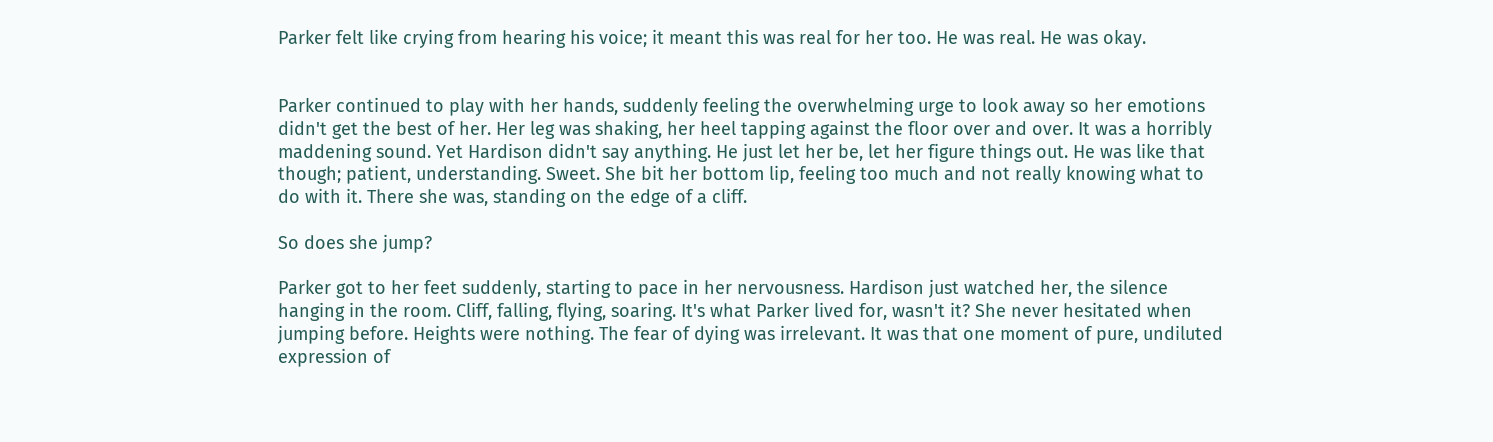Parker felt like crying from hearing his voice; it meant this was real for her too. He was real. He was okay.


Parker continued to play with her hands, suddenly feeling the overwhelming urge to look away so her emotions didn't get the best of her. Her leg was shaking, her heel tapping against the floor over and over. It was a horribly maddening sound. Yet Hardison didn't say anything. He just let her be, let her figure things out. He was like that though; patient, understanding. Sweet. She bit her bottom lip, feeling too much and not really knowing what to do with it. There she was, standing on the edge of a cliff.

So does she jump?

Parker got to her feet suddenly, starting to pace in her nervousness. Hardison just watched her, the silence hanging in the room. Cliff, falling, flying, soaring. It's what Parker lived for, wasn't it? She never hesitated when jumping before. Heights were nothing. The fear of dying was irrelevant. It was that one moment of pure, undiluted expression of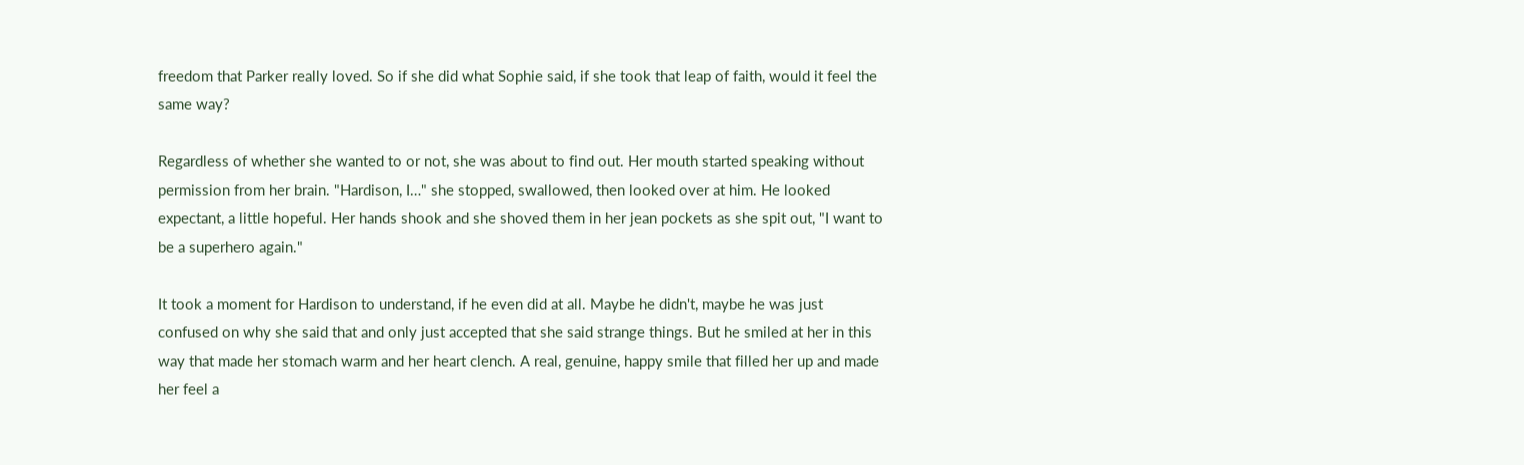freedom that Parker really loved. So if she did what Sophie said, if she took that leap of faith, would it feel the same way?

Regardless of whether she wanted to or not, she was about to find out. Her mouth started speaking without permission from her brain. "Hardison, I…" she stopped, swallowed, then looked over at him. He looked expectant, a little hopeful. Her hands shook and she shoved them in her jean pockets as she spit out, "I want to be a superhero again."

It took a moment for Hardison to understand, if he even did at all. Maybe he didn't, maybe he was just confused on why she said that and only just accepted that she said strange things. But he smiled at her in this way that made her stomach warm and her heart clench. A real, genuine, happy smile that filled her up and made her feel a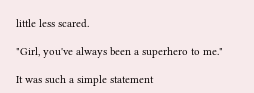little less scared.

"Girl, you've always been a superhero to me."

It was such a simple statement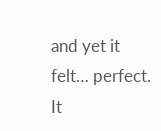and yet it felt… perfect. It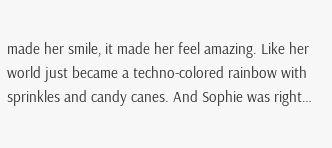made her smile, it made her feel amazing. Like her world just became a techno-colored rainbow with sprinkles and candy canes. And Sophie was right…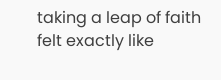taking a leap of faith felt exactly like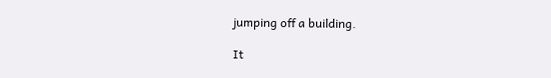jumping off a building.

It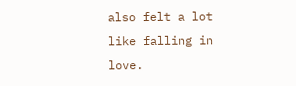also felt a lot like falling in love.